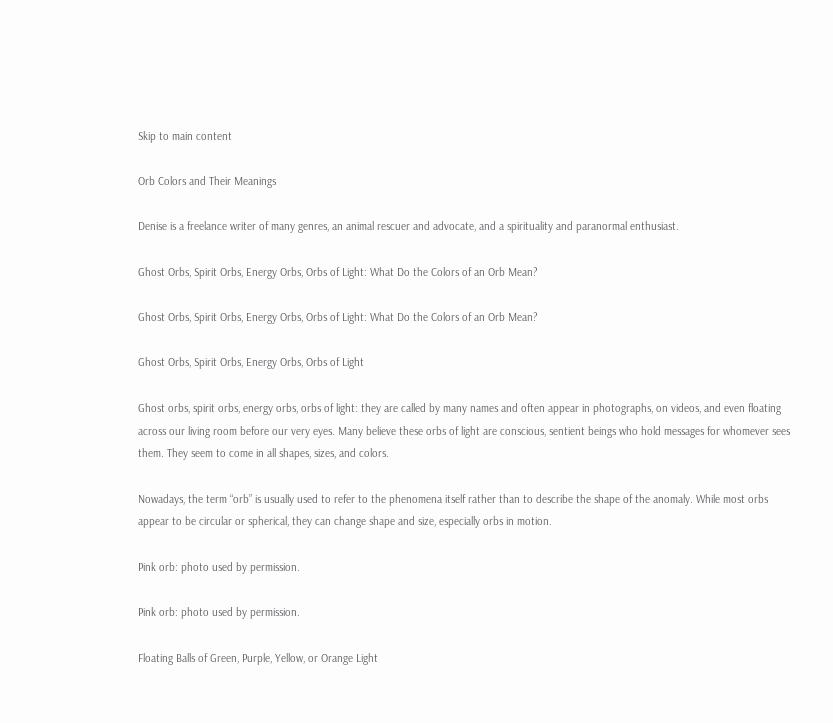Skip to main content

Orb Colors and Their Meanings

Denise is a freelance writer of many genres, an animal rescuer and advocate, and a spirituality and paranormal enthusiast.

Ghost Orbs, Spirit Orbs, Energy Orbs, Orbs of Light: What Do the Colors of an Orb Mean?

Ghost Orbs, Spirit Orbs, Energy Orbs, Orbs of Light: What Do the Colors of an Orb Mean?

Ghost Orbs, Spirit Orbs, Energy Orbs, Orbs of Light

Ghost orbs, spirit orbs, energy orbs, orbs of light: they are called by many names and often appear in photographs, on videos, and even floating across our living room before our very eyes. Many believe these orbs of light are conscious, sentient beings who hold messages for whomever sees them. They seem to come in all shapes, sizes, and colors.

Nowadays, the term “orb” is usually used to refer to the phenomena itself rather than to describe the shape of the anomaly. While most orbs appear to be circular or spherical, they can change shape and size, especially orbs in motion.

Pink orb: photo used by permission.

Pink orb: photo used by permission.

Floating Balls of Green, Purple, Yellow, or Orange Light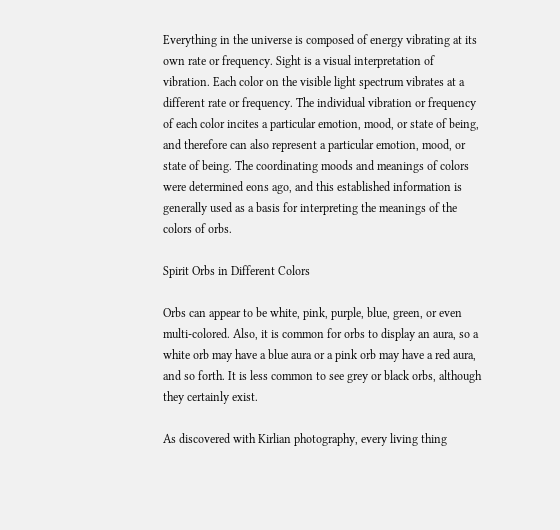Everything in the universe is composed of energy vibrating at its own rate or frequency. Sight is a visual interpretation of vibration. Each color on the visible light spectrum vibrates at a different rate or frequency. The individual vibration or frequency of each color incites a particular emotion, mood, or state of being, and therefore can also represent a particular emotion, mood, or state of being. The coordinating moods and meanings of colors were determined eons ago, and this established information is generally used as a basis for interpreting the meanings of the colors of orbs.

Spirit Orbs in Different Colors

Orbs can appear to be white, pink, purple, blue, green, or even multi-colored. Also, it is common for orbs to display an aura, so a white orb may have a blue aura or a pink orb may have a red aura, and so forth. It is less common to see grey or black orbs, although they certainly exist.

As discovered with Kirlian photography, every living thing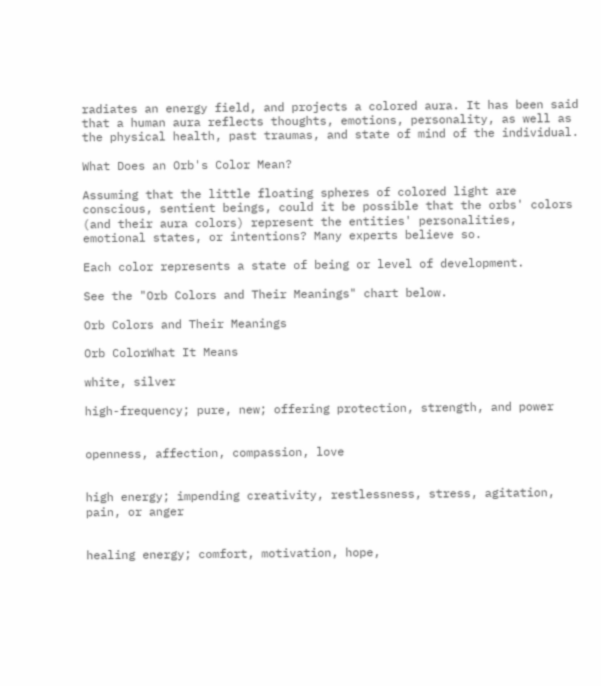radiates an energy field, and projects a colored aura. It has been said that a human aura reflects thoughts, emotions, personality, as well as the physical health, past traumas, and state of mind of the individual.

What Does an Orb's Color Mean?

Assuming that the little floating spheres of colored light are conscious, sentient beings, could it be possible that the orbs' colors (and their aura colors) represent the entities' personalities, emotional states, or intentions? Many experts believe so.

Each color represents a state of being or level of development.

See the "Orb Colors and Their Meanings" chart below.

Orb Colors and Their Meanings

Orb ColorWhat It Means

white, silver

high-frequency; pure, new; offering protection, strength, and power


openness, affection, compassion, love


high energy; impending creativity, restlessness, stress, agitation, pain, or anger


healing energy; comfort, motivation, hope,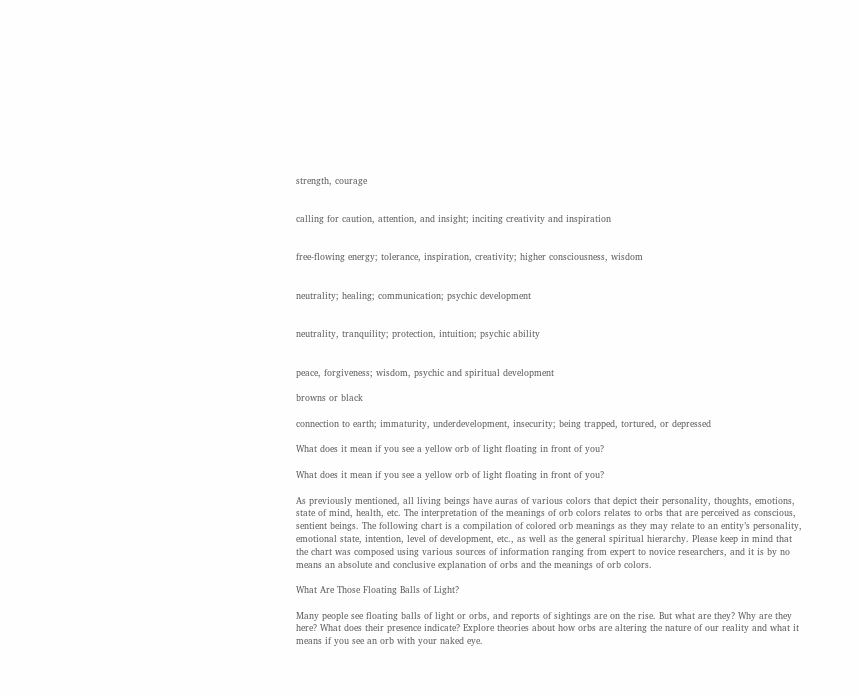strength, courage


calling for caution, attention, and insight; inciting creativity and inspiration


free-flowing energy; tolerance, inspiration, creativity; higher consciousness, wisdom


neutrality; healing; communication; psychic development


neutrality, tranquility; protection, intuition; psychic ability


peace, forgiveness; wisdom, psychic and spiritual development

browns or black

connection to earth; immaturity, underdevelopment, insecurity; being trapped, tortured, or depressed

What does it mean if you see a yellow orb of light floating in front of you?

What does it mean if you see a yellow orb of light floating in front of you?

As previously mentioned, all living beings have auras of various colors that depict their personality, thoughts, emotions, state of mind, health, etc. The interpretation of the meanings of orb colors relates to orbs that are perceived as conscious, sentient beings. The following chart is a compilation of colored orb meanings as they may relate to an entity’s personality, emotional state, intention, level of development, etc., as well as the general spiritual hierarchy. Please keep in mind that the chart was composed using various sources of information ranging from expert to novice researchers, and it is by no means an absolute and conclusive explanation of orbs and the meanings of orb colors.

What Are Those Floating Balls of Light?

Many people see floating balls of light or orbs, and reports of sightings are on the rise. But what are they? Why are they here? What does their presence indicate? Explore theories about how orbs are altering the nature of our reality and what it means if you see an orb with your naked eye.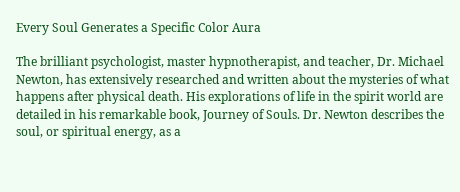Every Soul Generates a Specific Color Aura

The brilliant psychologist, master hypnotherapist, and teacher, Dr. Michael Newton, has extensively researched and written about the mysteries of what happens after physical death. His explorations of life in the spirit world are detailed in his remarkable book, Journey of Souls. Dr. Newton describes the soul, or spiritual energy, as a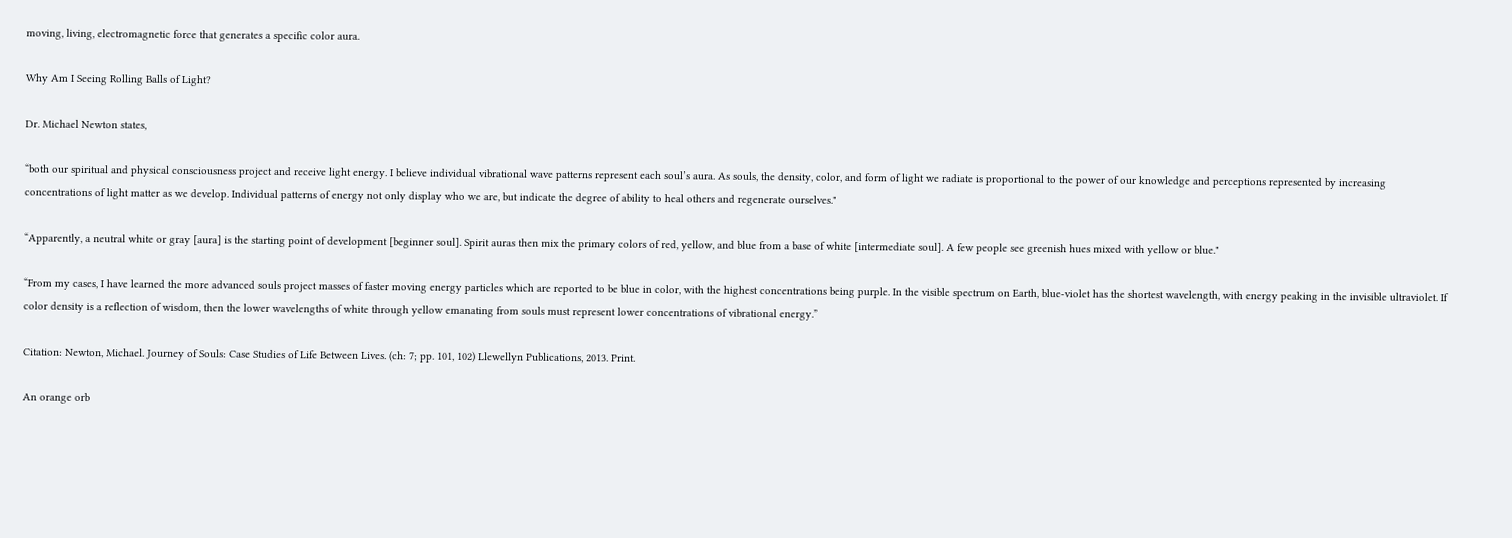moving, living, electromagnetic force that generates a specific color aura.

Why Am I Seeing Rolling Balls of Light?

Dr. Michael Newton states,

“both our spiritual and physical consciousness project and receive light energy. I believe individual vibrational wave patterns represent each soul’s aura. As souls, the density, color, and form of light we radiate is proportional to the power of our knowledge and perceptions represented by increasing concentrations of light matter as we develop. Individual patterns of energy not only display who we are, but indicate the degree of ability to heal others and regenerate ourselves."

“Apparently, a neutral white or gray [aura] is the starting point of development [beginner soul]. Spirit auras then mix the primary colors of red, yellow, and blue from a base of white [intermediate soul]. A few people see greenish hues mixed with yellow or blue."

“From my cases, I have learned the more advanced souls project masses of faster moving energy particles which are reported to be blue in color, with the highest concentrations being purple. In the visible spectrum on Earth, blue-violet has the shortest wavelength, with energy peaking in the invisible ultraviolet. If color density is a reflection of wisdom, then the lower wavelengths of white through yellow emanating from souls must represent lower concentrations of vibrational energy.”

Citation: Newton, Michael. Journey of Souls: Case Studies of Life Between Lives. (ch: 7; pp. 101, 102) Llewellyn Publications, 2013. Print.

An orange orb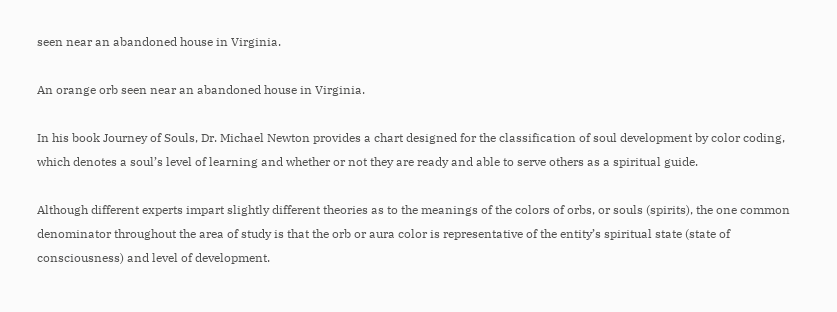seen near an abandoned house in Virginia.

An orange orb seen near an abandoned house in Virginia.

In his book Journey of Souls, Dr. Michael Newton provides a chart designed for the classification of soul development by color coding, which denotes a soul’s level of learning and whether or not they are ready and able to serve others as a spiritual guide.

Although different experts impart slightly different theories as to the meanings of the colors of orbs, or souls (spirits), the one common denominator throughout the area of study is that the orb or aura color is representative of the entity’s spiritual state (state of consciousness) and level of development.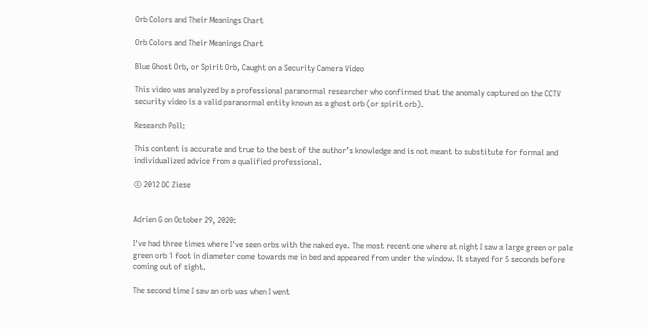Orb Colors and Their Meanings Chart

Orb Colors and Their Meanings Chart

Blue Ghost Orb, or Spirit Orb, Caught on a Security Camera Video

This video was analyzed by a professional paranormal researcher who confirmed that the anomaly captured on the CCTV security video is a valid paranormal entity known as a ghost orb (or spirit orb).

Research Poll:

This content is accurate and true to the best of the author’s knowledge and is not meant to substitute for formal and individualized advice from a qualified professional.

© 2012 DC Ziese


Adrien G on October 29, 2020:

I've had three times where I've seen orbs with the naked eye. The most recent one where at night I saw a large green or pale green orb 1 foot in diameter come towards me in bed and appeared from under the window. It stayed for 5 seconds before coming out of sight.

The second time I saw an orb was when I went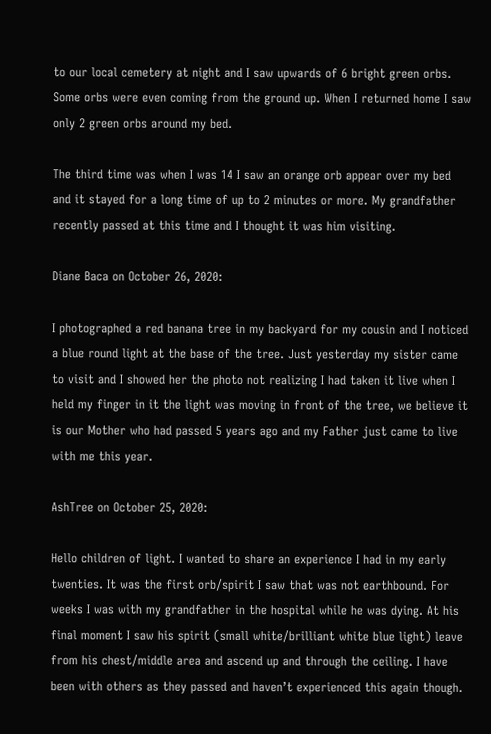to our local cemetery at night and I saw upwards of 6 bright green orbs. Some orbs were even coming from the ground up. When I returned home I saw only 2 green orbs around my bed.

The third time was when I was 14 I saw an orange orb appear over my bed and it stayed for a long time of up to 2 minutes or more. My grandfather recently passed at this time and I thought it was him visiting.

Diane Baca on October 26, 2020:

I photographed a red banana tree in my backyard for my cousin and I noticed a blue round light at the base of the tree. Just yesterday my sister came to visit and I showed her the photo not realizing I had taken it live when I held my finger in it the light was moving in front of the tree, we believe it is our Mother who had passed 5 years ago and my Father just came to live with me this year.

AshTree on October 25, 2020:

Hello children of light. I wanted to share an experience I had in my early twenties. It was the first orb/spirit I saw that was not earthbound. For weeks I was with my grandfather in the hospital while he was dying. At his final moment I saw his spirit (small white/brilliant white blue light) leave from his chest/middle area and ascend up and through the ceiling. I have been with others as they passed and haven’t experienced this again though.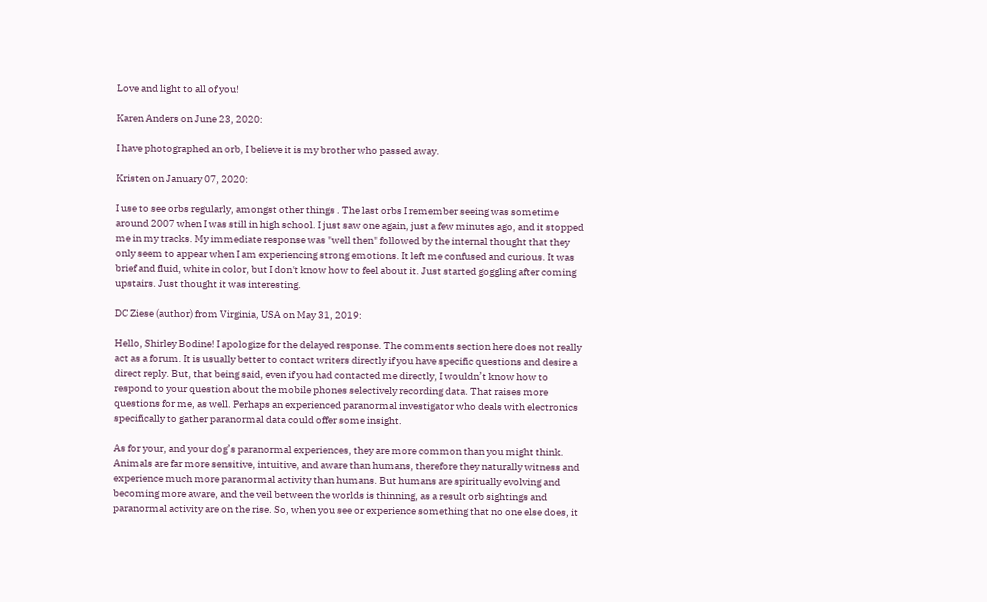Love and light to all of you!

Karen Anders on June 23, 2020:

I have photographed an orb, I believe it is my brother who passed away.

Kristen on January 07, 2020:

I use to see orbs regularly, amongst other things . The last orbs I remember seeing was sometime around 2007 when I was still in high school. I just saw one again, just a few minutes ago, and it stopped me in my tracks. My immediate response was "well then" followed by the internal thought that they only seem to appear when I am experiencing strong emotions. It left me confused and curious. It was brief and fluid, white in color, but I don't know how to feel about it. Just started goggling after coming upstairs. Just thought it was interesting.

DC Ziese (author) from Virginia, USA on May 31, 2019:

Hello, Shirley Bodine! I apologize for the delayed response. The comments section here does not really act as a forum. It is usually better to contact writers directly if you have specific questions and desire a direct reply. But, that being said, even if you had contacted me directly, I wouldn’t know how to respond to your question about the mobile phones selectively recording data. That raises more questions for me, as well. Perhaps an experienced paranormal investigator who deals with electronics specifically to gather paranormal data could offer some insight.

As for your, and your dog’s paranormal experiences, they are more common than you might think. Animals are far more sensitive, intuitive, and aware than humans, therefore they naturally witness and experience much more paranormal activity than humans. But humans are spiritually evolving and becoming more aware, and the veil between the worlds is thinning, as a result orb sightings and paranormal activity are on the rise. So, when you see or experience something that no one else does, it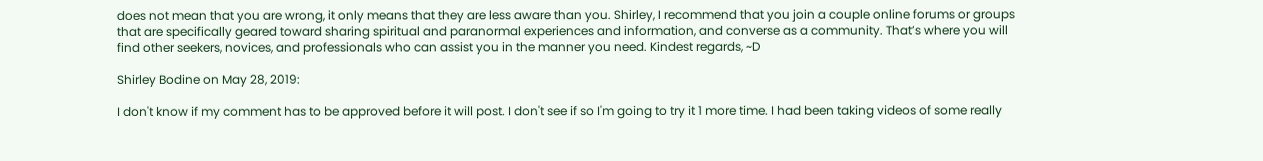does not mean that you are wrong, it only means that they are less aware than you. Shirley, I recommend that you join a couple online forums or groups that are specifically geared toward sharing spiritual and paranormal experiences and information, and converse as a community. That’s where you will find other seekers, novices, and professionals who can assist you in the manner you need. Kindest regards, ~D

Shirley Bodine on May 28, 2019:

I don't know if my comment has to be approved before it will post. I don't see if so I'm going to try it 1 more time. I had been taking videos of some really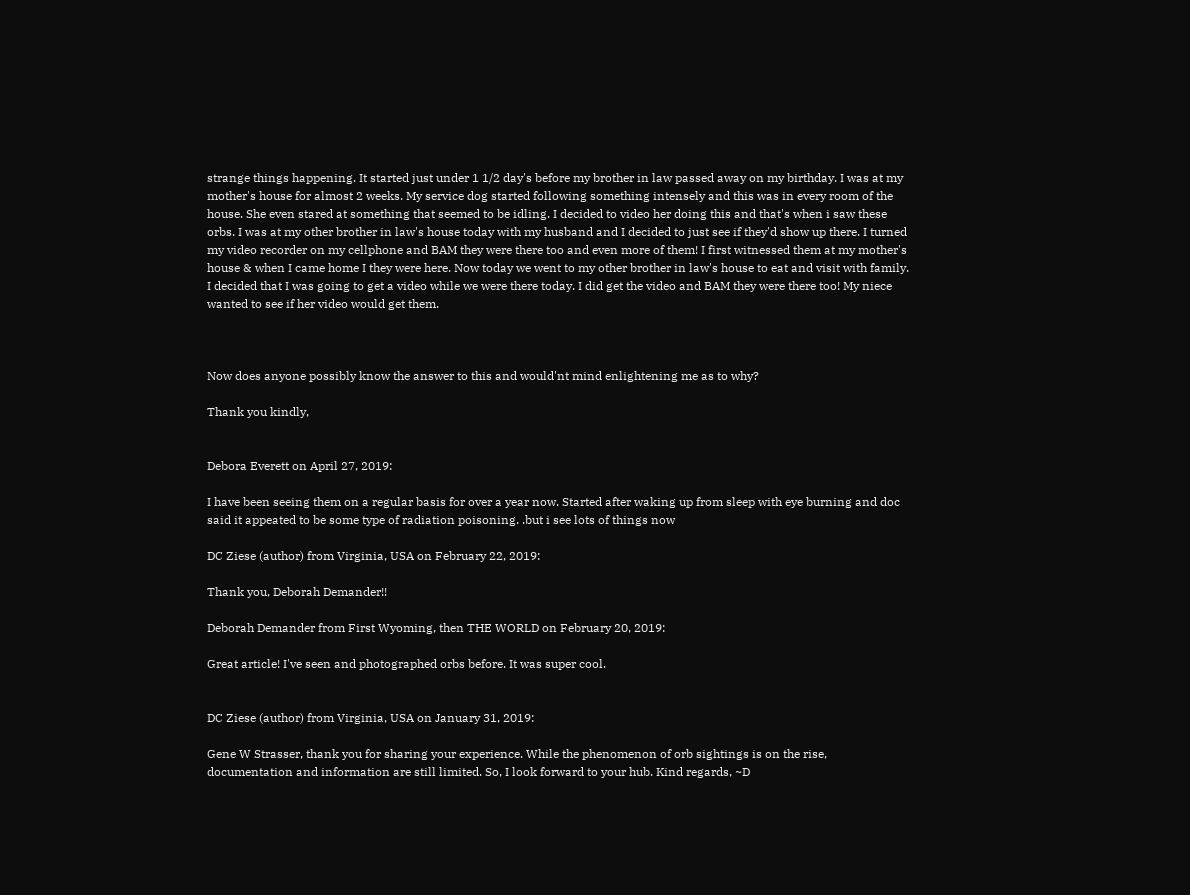strange things happening. It started just under 1 1/2 day's before my brother in law passed away on my birthday. I was at my mother's house for almost 2 weeks. My service dog started following something intensely and this was in every room of the house. She even stared at something that seemed to be idling. I decided to video her doing this and that's when i saw these orbs. I was at my other brother in law's house today with my husband and I decided to just see if they'd show up there. I turned my video recorder on my cellphone and BAM they were there too and even more of them! I first witnessed them at my mother's house & when I came home I they were here. Now today we went to my other brother in law's house to eat and visit with family. I decided that I was going to get a video while we were there today. I did get the video and BAM they were there too! My niece wanted to see if her video would get them.



Now does anyone possibly know the answer to this and would'nt mind enlightening me as to why?

Thank you kindly,


Debora Everett on April 27, 2019:

I have been seeing them on a regular basis for over a year now. Started after waking up from sleep with eye burning and doc said it appeated to be some type of radiation poisoning. .but i see lots of things now

DC Ziese (author) from Virginia, USA on February 22, 2019:

Thank you, Deborah Demander!!

Deborah Demander from First Wyoming, then THE WORLD on February 20, 2019:

Great article! I've seen and photographed orbs before. It was super cool.


DC Ziese (author) from Virginia, USA on January 31, 2019:

Gene W Strasser, thank you for sharing your experience. While the phenomenon of orb sightings is on the rise, documentation and information are still limited. So, I look forward to your hub. Kind regards, ~D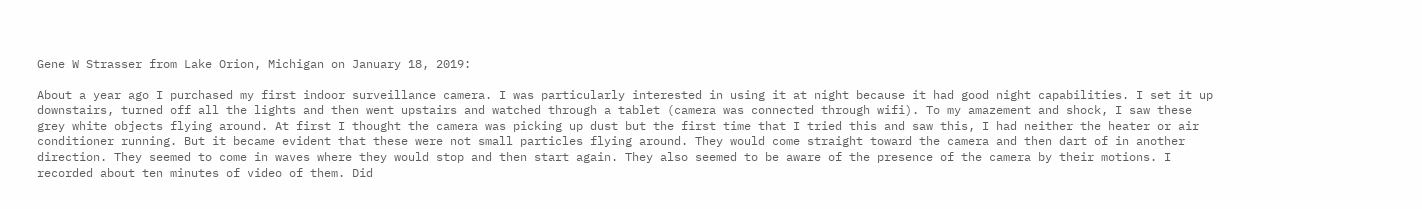Gene W Strasser from Lake Orion, Michigan on January 18, 2019:

About a year ago I purchased my first indoor surveillance camera. I was particularly interested in using it at night because it had good night capabilities. I set it up downstairs, turned off all the lights and then went upstairs and watched through a tablet (camera was connected through wifi). To my amazement and shock, I saw these grey white objects flying around. At first I thought the camera was picking up dust but the first time that I tried this and saw this, I had neither the heater or air conditioner running. But it became evident that these were not small particles flying around. They would come straight toward the camera and then dart of in another direction. They seemed to come in waves where they would stop and then start again. They also seemed to be aware of the presence of the camera by their motions. I recorded about ten minutes of video of them. Did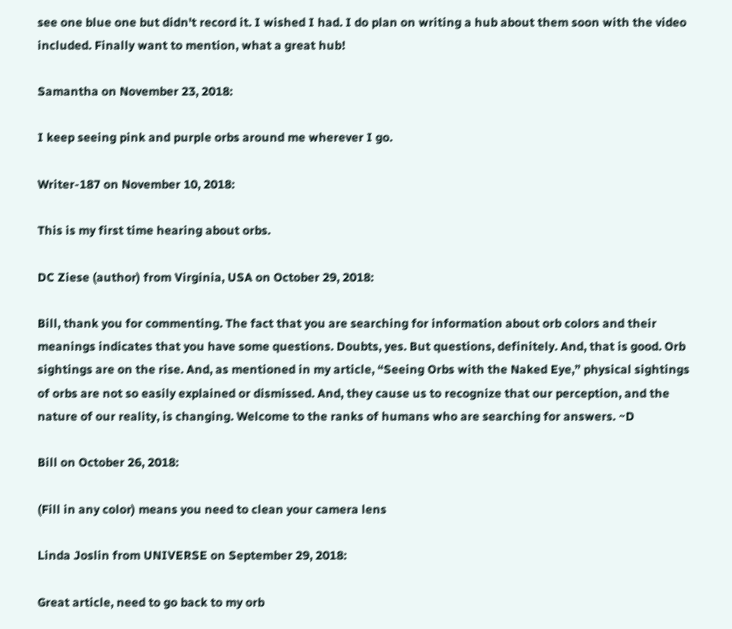see one blue one but didn't record it. I wished I had. I do plan on writing a hub about them soon with the video included. Finally want to mention, what a great hub!

Samantha on November 23, 2018:

I keep seeing pink and purple orbs around me wherever I go.

Writer-187 on November 10, 2018:

This is my first time hearing about orbs.

DC Ziese (author) from Virginia, USA on October 29, 2018:

Bill, thank you for commenting. The fact that you are searching for information about orb colors and their meanings indicates that you have some questions. Doubts, yes. But questions, definitely. And, that is good. Orb sightings are on the rise. And, as mentioned in my article, “Seeing Orbs with the Naked Eye,” physical sightings of orbs are not so easily explained or dismissed. And, they cause us to recognize that our perception, and the nature of our reality, is changing. Welcome to the ranks of humans who are searching for answers. ~D

Bill on October 26, 2018:

(Fill in any color) means you need to clean your camera lens

Linda Joslin from UNIVERSE on September 29, 2018:

Great article, need to go back to my orb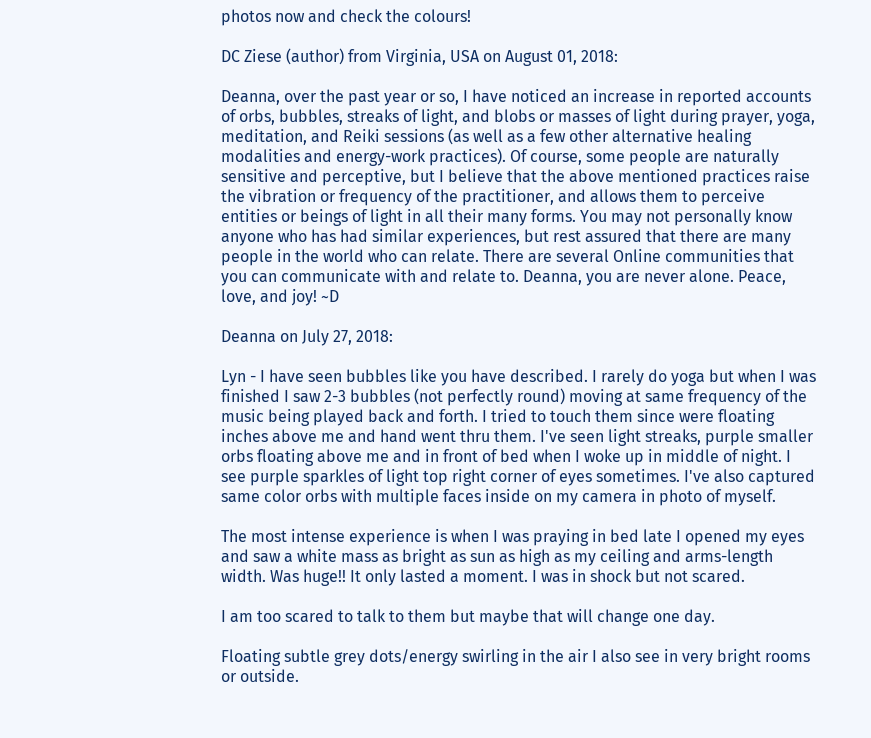photos now and check the colours!

DC Ziese (author) from Virginia, USA on August 01, 2018:

Deanna, over the past year or so, I have noticed an increase in reported accounts of orbs, bubbles, streaks of light, and blobs or masses of light during prayer, yoga, meditation, and Reiki sessions (as well as a few other alternative healing modalities and energy-work practices). Of course, some people are naturally sensitive and perceptive, but I believe that the above mentioned practices raise the vibration or frequency of the practitioner, and allows them to perceive entities or beings of light in all their many forms. You may not personally know anyone who has had similar experiences, but rest assured that there are many people in the world who can relate. There are several Online communities that you can communicate with and relate to. Deanna, you are never alone. Peace, love, and joy! ~D

Deanna on July 27, 2018:

Lyn - I have seen bubbles like you have described. I rarely do yoga but when I was finished I saw 2-3 bubbles (not perfectly round) moving at same frequency of the music being played back and forth. I tried to touch them since were floating inches above me and hand went thru them. I've seen light streaks, purple smaller orbs floating above me and in front of bed when I woke up in middle of night. I see purple sparkles of light top right corner of eyes sometimes. I've also captured same color orbs with multiple faces inside on my camera in photo of myself.

The most intense experience is when I was praying in bed late I opened my eyes and saw a white mass as bright as sun as high as my ceiling and arms-length width. Was huge!! It only lasted a moment. I was in shock but not scared.

I am too scared to talk to them but maybe that will change one day.

Floating subtle grey dots/energy swirling in the air I also see in very bright rooms or outside.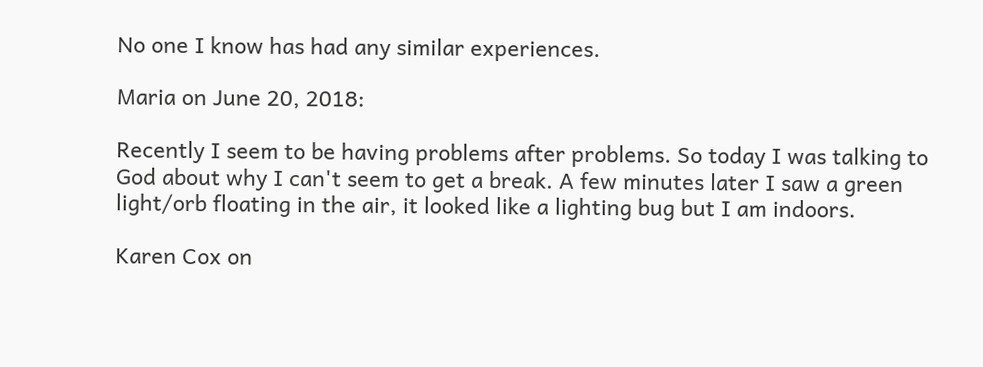No one I know has had any similar experiences.

Maria on June 20, 2018:

Recently I seem to be having problems after problems. So today I was talking to God about why I can't seem to get a break. A few minutes later I saw a green light/orb floating in the air, it looked like a lighting bug but I am indoors.

Karen Cox on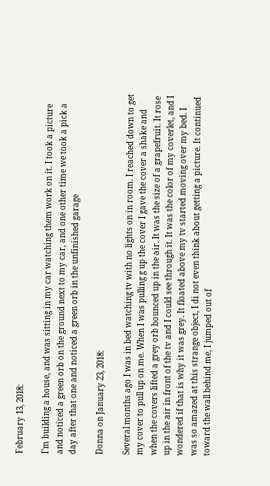February 13, 2018:

I’m building a house, and was sitting in my car watching them work on it. I took a picture and noticed a green orb on the ground next to my car, and one other time we took a pick a day after that one and noticed a green orb in the unfinished garage

Donna on January 23, 2018:

Several months ago I was in bed watching tv with no lights on in room. I reached down to get my cover to pull up on me. When I was pulling g up the cover I gave the cover a shake and when the covers lifted a grey orb bounced up in the air. It was the size of a grapefruit. It rose up in the air in front of the tv and I could see through it. It was the color of my coverlet, and I wondered if that is why it was grey. It floated above my tv started moving over my bed. I was so amazed at this strange object, I di not even think about getting a picture. It continued toward the wall behind me, I jumped out of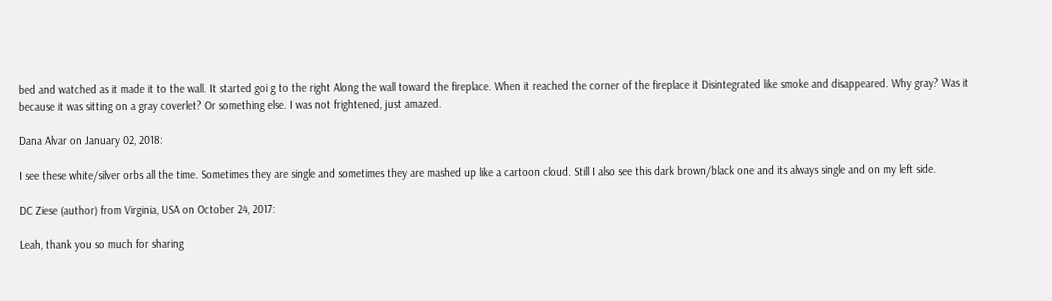bed and watched as it made it to the wall. It started goi g to the right Along the wall toward the fireplace. When it reached the corner of the fireplace it Disintegrated like smoke and disappeared. Why gray? Was it because it was sitting on a gray coverlet? Or something else. I was not frightened, just amazed.

Dana Alvar on January 02, 2018:

I see these white/silver orbs all the time. Sometimes they are single and sometimes they are mashed up like a cartoon cloud. Still I also see this dark brown/black one and its always single and on my left side.

DC Ziese (author) from Virginia, USA on October 24, 2017:

Leah, thank you so much for sharing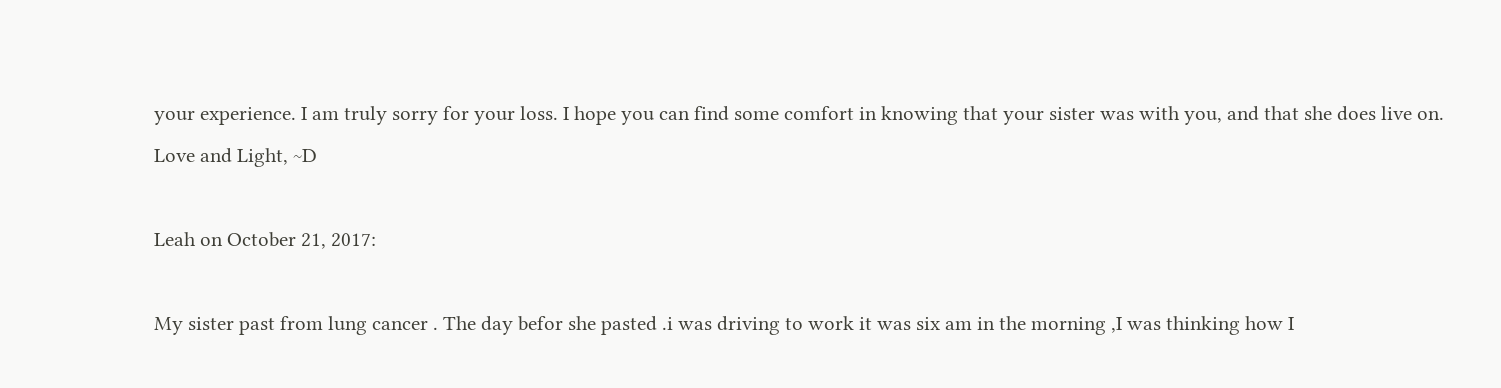your experience. I am truly sorry for your loss. I hope you can find some comfort in knowing that your sister was with you, and that she does live on. Love and Light, ~D

Leah on October 21, 2017:

My sister past from lung cancer . The day befor she pasted .i was driving to work it was six am in the morning ,I was thinking how I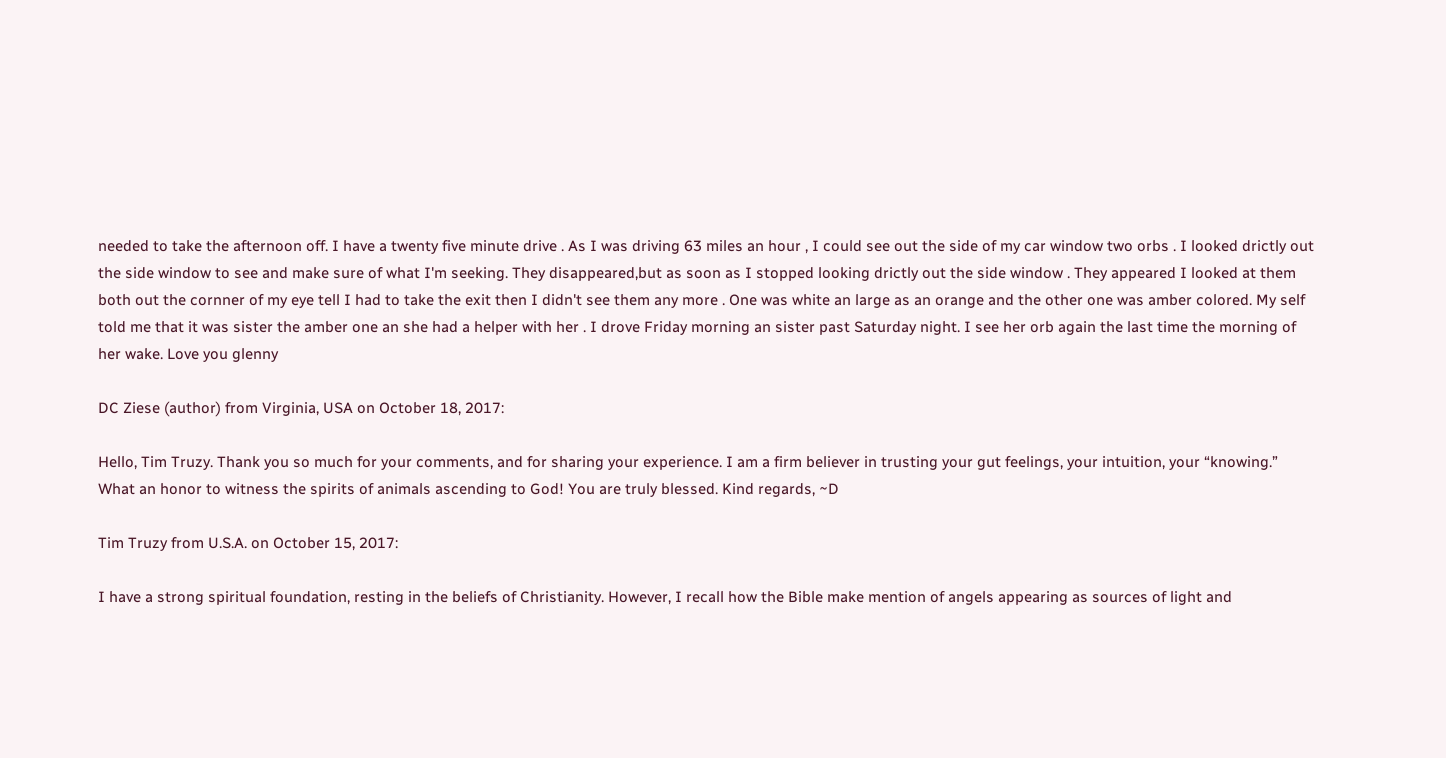needed to take the afternoon off. I have a twenty five minute drive . As I was driving 63 miles an hour , I could see out the side of my car window two orbs . I looked drictly out the side window to see and make sure of what I'm seeking. They disappeared,but as soon as I stopped looking drictly out the side window . They appeared I looked at them both out the cornner of my eye tell I had to take the exit then I didn't see them any more . One was white an large as an orange and the other one was amber colored. My self told me that it was sister the amber one an she had a helper with her . I drove Friday morning an sister past Saturday night. I see her orb again the last time the morning of her wake. Love you glenny

DC Ziese (author) from Virginia, USA on October 18, 2017:

Hello, Tim Truzy. Thank you so much for your comments, and for sharing your experience. I am a firm believer in trusting your gut feelings, your intuition, your “knowing.” What an honor to witness the spirits of animals ascending to God! You are truly blessed. Kind regards, ~D

Tim Truzy from U.S.A. on October 15, 2017:

I have a strong spiritual foundation, resting in the beliefs of Christianity. However, I recall how the Bible make mention of angels appearing as sources of light and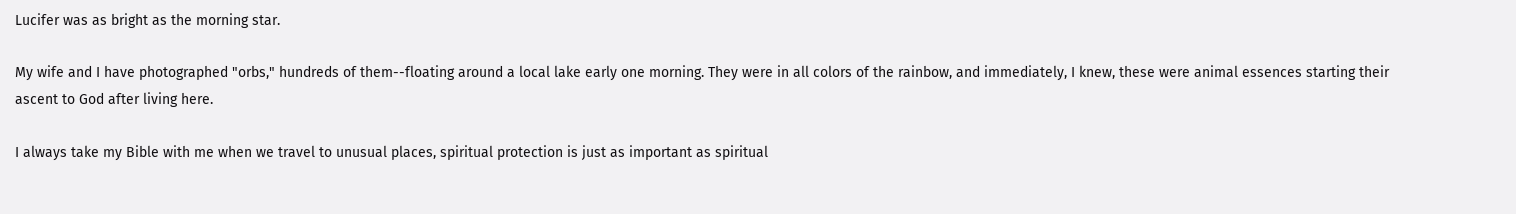Lucifer was as bright as the morning star.

My wife and I have photographed "orbs," hundreds of them--floating around a local lake early one morning. They were in all colors of the rainbow, and immediately, I knew, these were animal essences starting their ascent to God after living here.

I always take my Bible with me when we travel to unusual places, spiritual protection is just as important as spiritual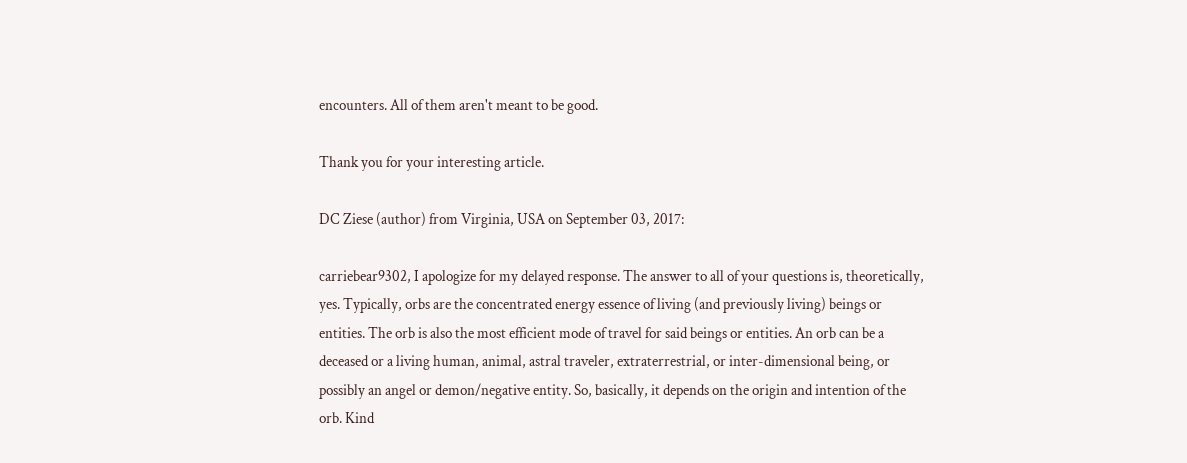encounters. All of them aren't meant to be good.

Thank you for your interesting article.

DC Ziese (author) from Virginia, USA on September 03, 2017:

carriebear9302, I apologize for my delayed response. The answer to all of your questions is, theoretically, yes. Typically, orbs are the concentrated energy essence of living (and previously living) beings or entities. The orb is also the most efficient mode of travel for said beings or entities. An orb can be a deceased or a living human, animal, astral traveler, extraterrestrial, or inter-dimensional being, or possibly an angel or demon/negative entity. So, basically, it depends on the origin and intention of the orb. Kind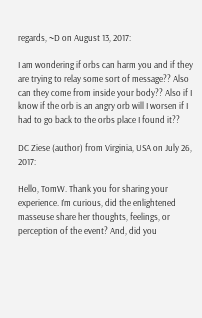regards, ~D on August 13, 2017:

I am wondering if orbs can harm you and if they are trying to relay some sort of message?? Also can they come from inside your body?? Also if I know if the orb is an angry orb will I worsen if I had to go back to the orbs place I found it??

DC Ziese (author) from Virginia, USA on July 26, 2017:

Hello, TomW. Thank you for sharing your experience. I’m curious, did the enlightened masseuse share her thoughts, feelings, or perception of the event? And, did you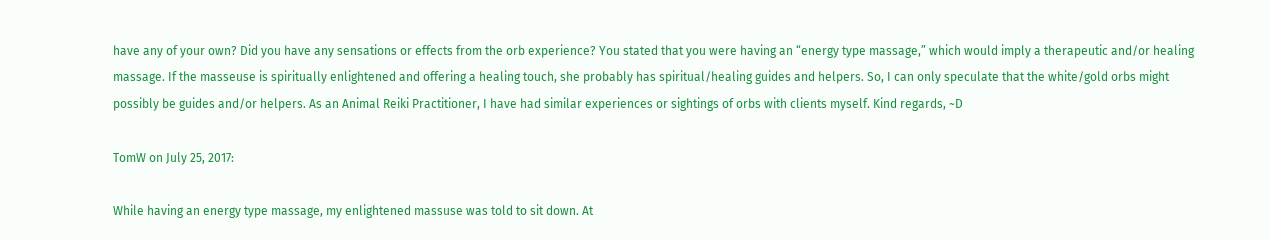have any of your own? Did you have any sensations or effects from the orb experience? You stated that you were having an “energy type massage,” which would imply a therapeutic and/or healing massage. If the masseuse is spiritually enlightened and offering a healing touch, she probably has spiritual/healing guides and helpers. So, I can only speculate that the white/gold orbs might possibly be guides and/or helpers. As an Animal Reiki Practitioner, I have had similar experiences or sightings of orbs with clients myself. Kind regards, ~D

TomW on July 25, 2017:

While having an energy type massage, my enlightened massuse was told to sit down. At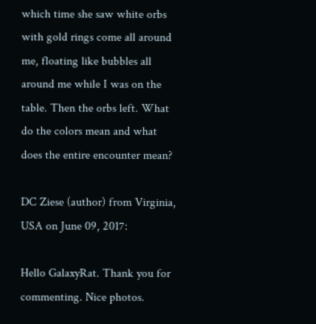which time she saw white orbs with gold rings come all around me, floating like bubbles all around me while I was on the table. Then the orbs left. What do the colors mean and what does the entire encounter mean?

DC Ziese (author) from Virginia, USA on June 09, 2017:

Hello GalaxyRat. Thank you for commenting. Nice photos.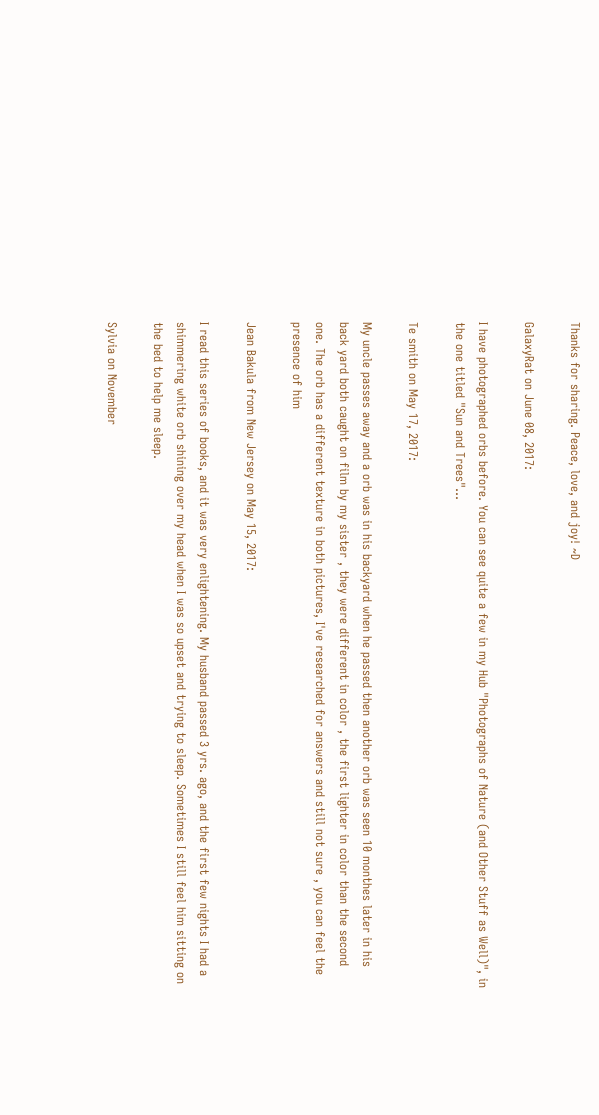Thanks for sharing. Peace, love, and joy! ~D

GalaxyRat on June 08, 2017:

I have photographed orbs before. You can see quite a few in my Hub "Photographs of Nature (and Other Stuff as Well)", in the one titled "Sun and Trees"...

Te smith on May 17, 2017:

My uncle passes away and a orb was in his backyard when he passed then another orb was seen 10 monthes later in his back yard both caught on film by my sister , they were different in color , the first lighter in color than the second one. The orb has a different texture in both pictures, I've researched for answers and still not sure , you can feel the presence of him

Jean Bakula from New Jersey on May 15, 2017:

I read this series of books, and it was very enlightening. My husband passed 3 yrs. ago, and the first few nights I had a shimmering white orb shining over my head when I was so upset and trying to sleep. Sometimes I still feel him sitting on the bed to help me sleep.

Sylvia on November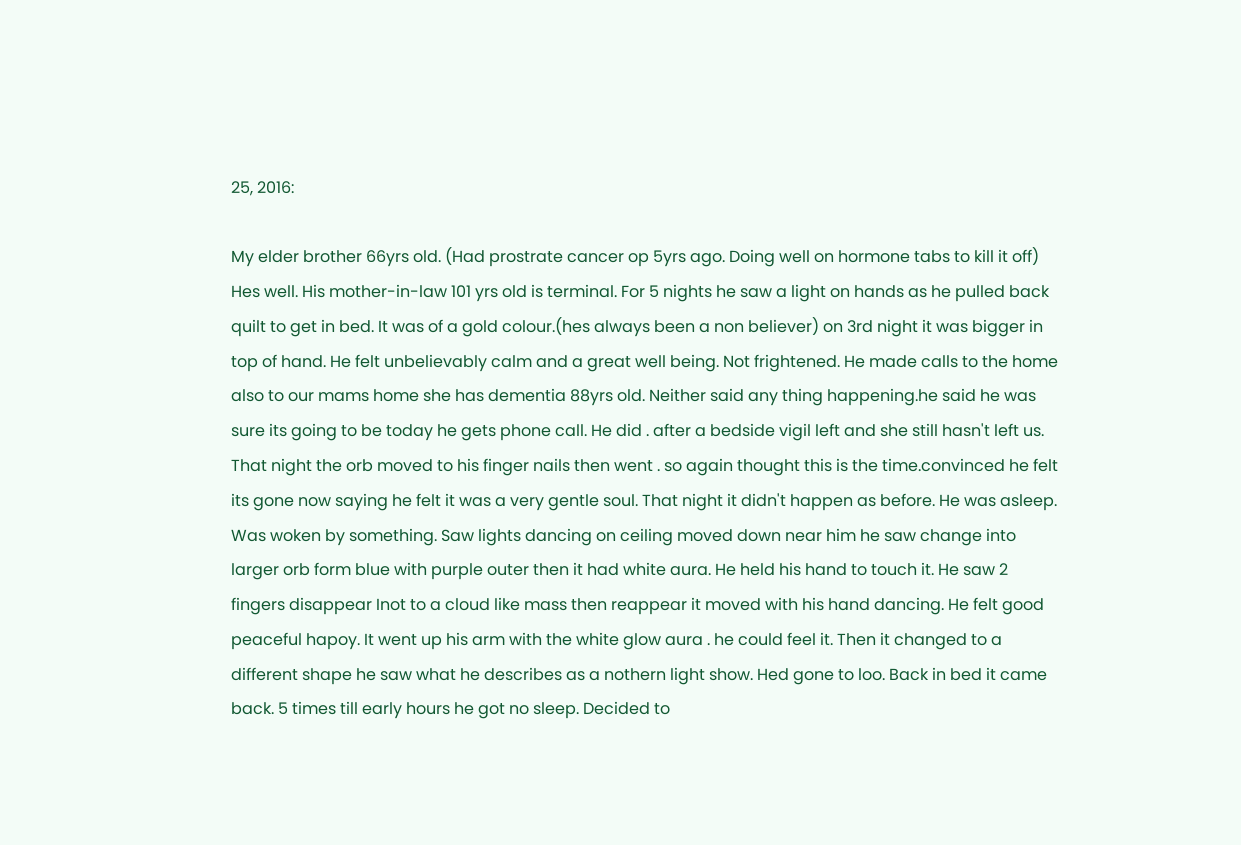25, 2016:

My elder brother 66yrs old. (Had prostrate cancer op 5yrs ago. Doing well on hormone tabs to kill it off) Hes well. His mother-in-law 101 yrs old is terminal. For 5 nights he saw a light on hands as he pulled back quilt to get in bed. It was of a gold colour.(hes always been a non believer) on 3rd night it was bigger in top of hand. He felt unbelievably calm and a great well being. Not frightened. He made calls to the home also to our mams home she has dementia 88yrs old. Neither said any thing happening.he said he was sure its going to be today he gets phone call. He did . after a bedside vigil left and she still hasn't left us. That night the orb moved to his finger nails then went . so again thought this is the time.convinced he felt its gone now saying he felt it was a very gentle soul. That night it didn't happen as before. He was asleep. Was woken by something. Saw lights dancing on ceiling moved down near him he saw change into larger orb form blue with purple outer then it had white aura. He held his hand to touch it. He saw 2 fingers disappear Inot to a cloud like mass then reappear it moved with his hand dancing. He felt good peaceful hapoy. It went up his arm with the white glow aura . he could feel it. Then it changed to a different shape he saw what he describes as a nothern light show. Hed gone to loo. Back in bed it came back. 5 times till early hours he got no sleep. Decided to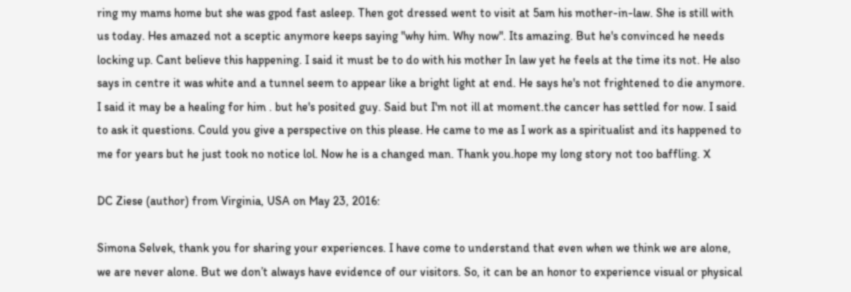ring my mams home but she was gpod fast asleep. Then got dressed went to visit at 5am his mother-in-law. She is still with us today. Hes amazed not a sceptic anymore keeps saying "why him. Why now". Its amazing. But he's convinced he needs locking up. Cant believe this happening. I said it must be to do with his mother In law yet he feels at the time its not. He also says in centre it was white and a tunnel seem to appear like a bright light at end. He says he's not frightened to die anymore. I said it may be a healing for him . but he's posited guy. Said but I'm not ill at moment.the cancer has settled for now. I said to ask it questions. Could you give a perspective on this please. He came to me as I work as a spiritualist and its happened to me for years but he just took no notice lol. Now he is a changed man. Thank you.hope my long story not too baffling. X

DC Ziese (author) from Virginia, USA on May 23, 2016:

Simona Selvek, thank you for sharing your experiences. I have come to understand that even when we think we are alone, we are never alone. But we don’t always have evidence of our visitors. So, it can be an honor to experience visual or physical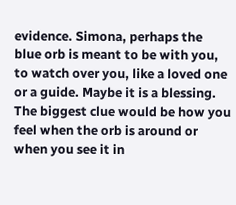evidence. Simona, perhaps the blue orb is meant to be with you, to watch over you, like a loved one or a guide. Maybe it is a blessing. The biggest clue would be how you feel when the orb is around or when you see it in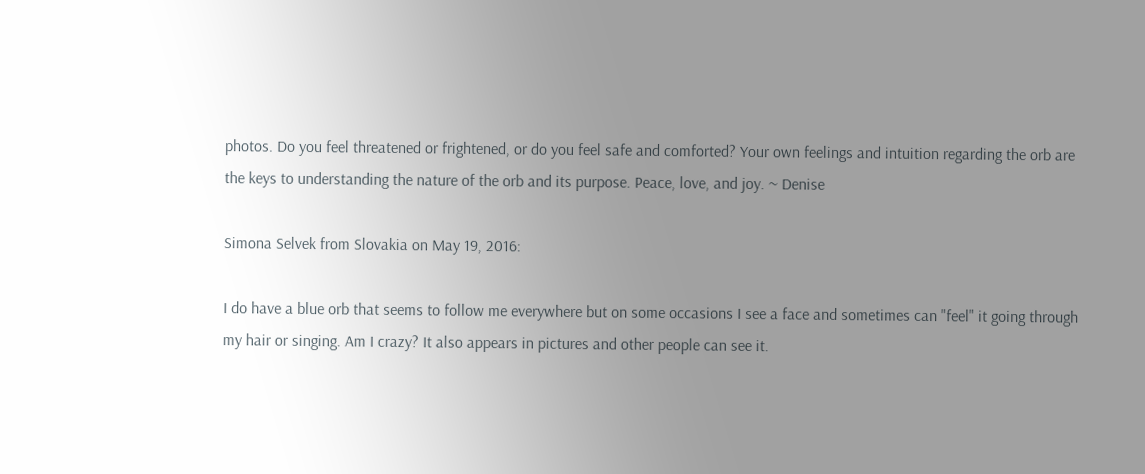photos. Do you feel threatened or frightened, or do you feel safe and comforted? Your own feelings and intuition regarding the orb are the keys to understanding the nature of the orb and its purpose. Peace, love, and joy. ~ Denise

Simona Selvek from Slovakia on May 19, 2016:

I do have a blue orb that seems to follow me everywhere but on some occasions I see a face and sometimes can "feel" it going through my hair or singing. Am I crazy? It also appears in pictures and other people can see it.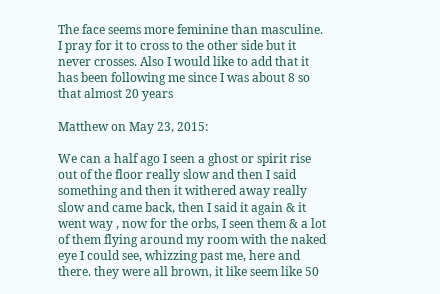The face seems more feminine than masculine. I pray for it to cross to the other side but it never crosses. Also I would like to add that it has been following me since I was about 8 so that almost 20 years

Matthew on May 23, 2015:

We can a half ago I seen a ghost or spirit rise out of the floor really slow and then I said something and then it withered away really slow and came back, then I said it again & it went way , now for the orbs, I seen them & a lot of them flying around my room with the naked eye I could see, whizzing past me, here and there. they were all brown, it like seem like 50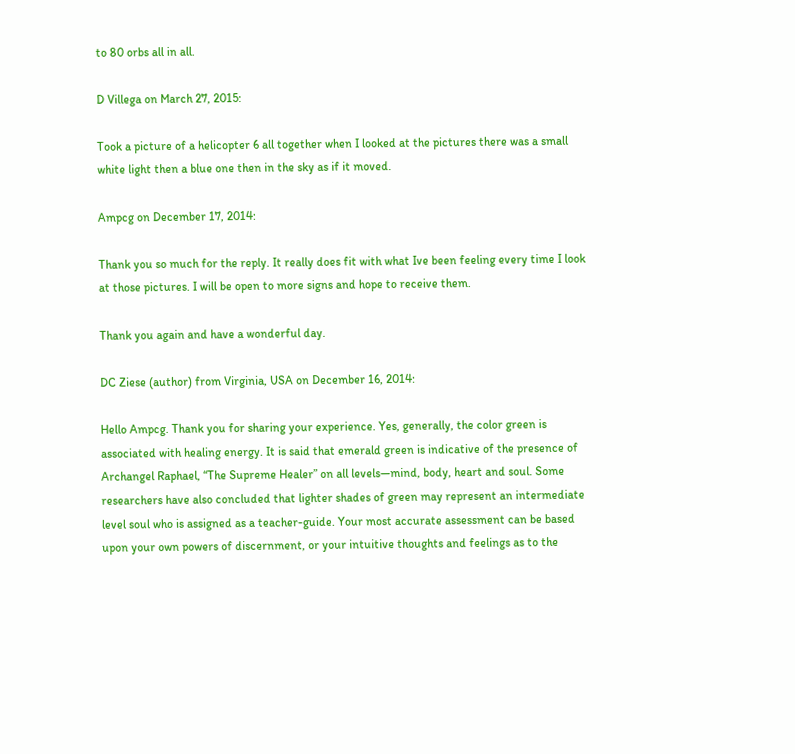to 80 orbs all in all.

D Villega on March 27, 2015:

Took a picture of a helicopter 6 all together when I looked at the pictures there was a small white light then a blue one then in the sky as if it moved.

Ampcg on December 17, 2014:

Thank you so much for the reply. It really does fit with what Ive been feeling every time I look at those pictures. I will be open to more signs and hope to receive them.

Thank you again and have a wonderful day.

DC Ziese (author) from Virginia, USA on December 16, 2014:

Hello Ampcg. Thank you for sharing your experience. Yes, generally, the color green is associated with healing energy. It is said that emerald green is indicative of the presence of Archangel Raphael, “The Supreme Healer” on all levels—mind, body, heart and soul. Some researchers have also concluded that lighter shades of green may represent an intermediate level soul who is assigned as a teacher-guide. Your most accurate assessment can be based upon your own powers of discernment, or your intuitive thoughts and feelings as to the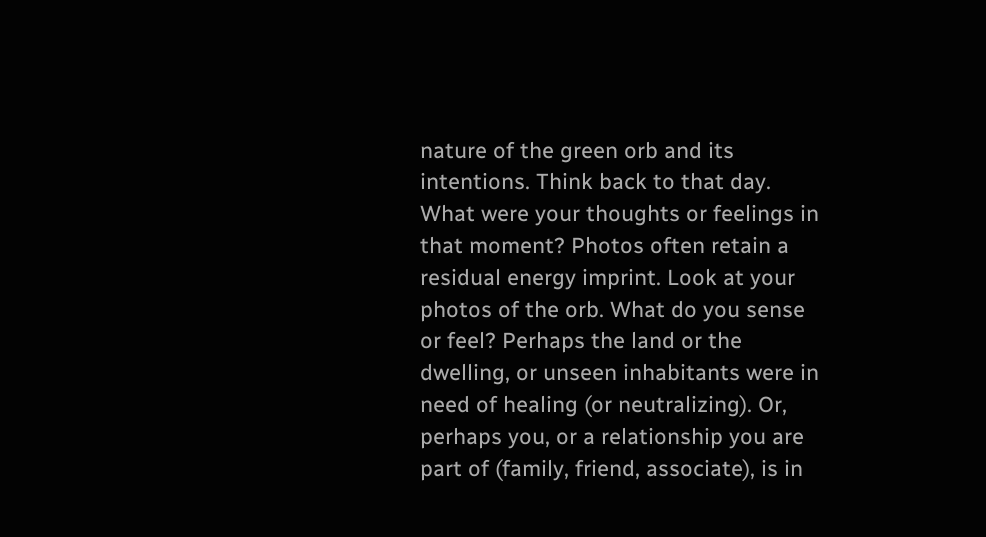nature of the green orb and its intentions. Think back to that day. What were your thoughts or feelings in that moment? Photos often retain a residual energy imprint. Look at your photos of the orb. What do you sense or feel? Perhaps the land or the dwelling, or unseen inhabitants were in need of healing (or neutralizing). Or, perhaps you, or a relationship you are part of (family, friend, associate), is in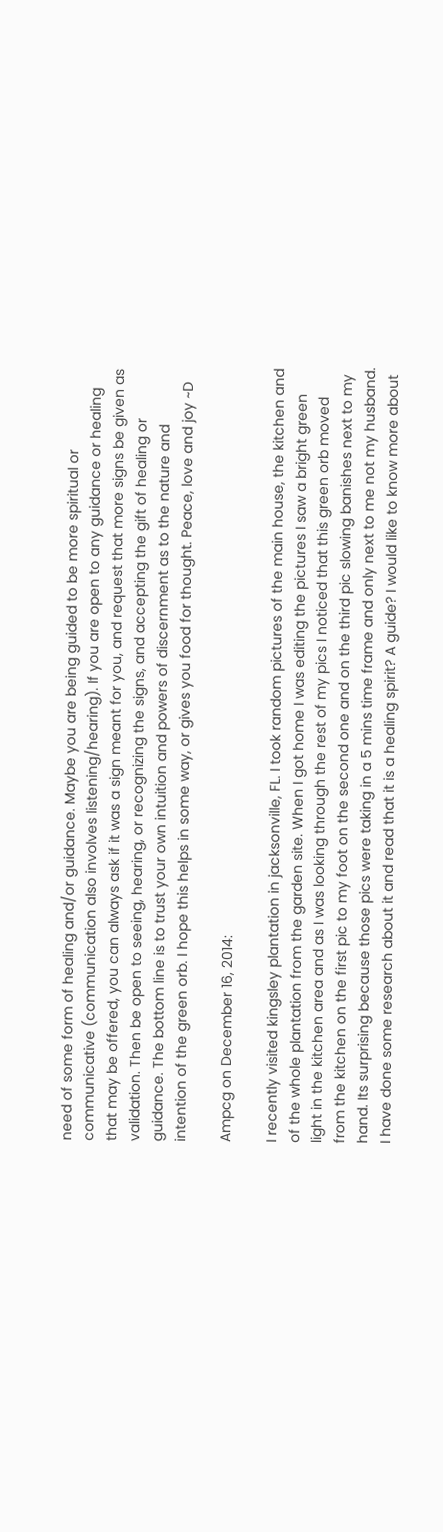need of some form of healing and/or guidance. Maybe you are being guided to be more spiritual or communicative (communication also involves listening/hearing). If you are open to any guidance or healing that may be offered, you can always ask if it was a sign meant for you, and request that more signs be given as validation. Then be open to seeing, hearing, or recognizing the signs, and accepting the gift of healing or guidance. The bottom line is to trust your own intuition and powers of discernment as to the nature and intention of the green orb. I hope this helps in some way, or gives you food for thought. Peace, love and joy ~D

Ampcg on December 16, 2014:

I recently visited kingsley plantation in jacksonville, FL. I took random pictures of the main house, the kitchen and of the whole plantation from the garden site. When I got home I was editing the pictures I saw a bright green light in the kitchen area and as I was looking through the rest of my pics I noticed that this green orb moved from the kitchen on the first pic to my foot on the second one and on the third pic slowing banishes next to my hand. Its surprising because those pics were taking in a 5 mins time frame and only next to me not my husband. I have done some research about it and read that it is a healing spirit? A guide? I would like to know more about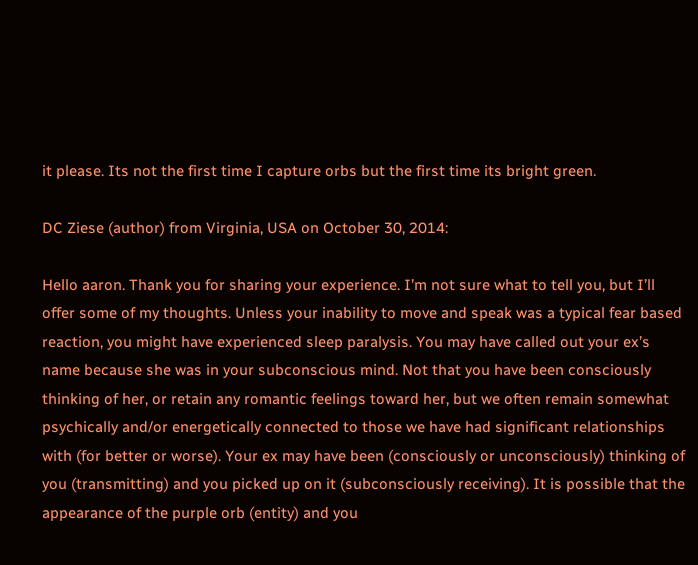it please. Its not the first time I capture orbs but the first time its bright green.

DC Ziese (author) from Virginia, USA on October 30, 2014:

Hello aaron. Thank you for sharing your experience. I’m not sure what to tell you, but I’ll offer some of my thoughts. Unless your inability to move and speak was a typical fear based reaction, you might have experienced sleep paralysis. You may have called out your ex’s name because she was in your subconscious mind. Not that you have been consciously thinking of her, or retain any romantic feelings toward her, but we often remain somewhat psychically and/or energetically connected to those we have had significant relationships with (for better or worse). Your ex may have been (consciously or unconsciously) thinking of you (transmitting) and you picked up on it (subconsciously receiving). It is possible that the appearance of the purple orb (entity) and you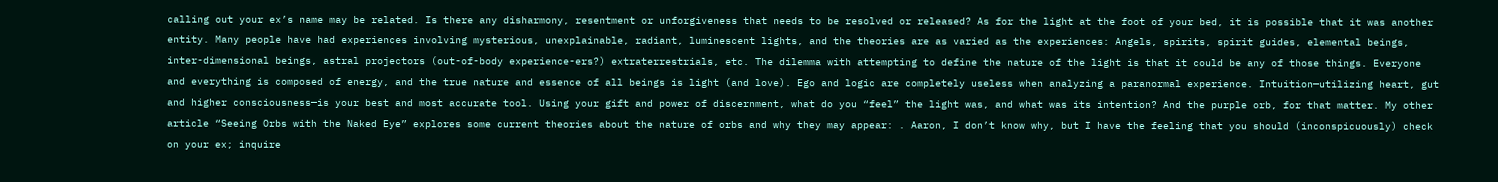calling out your ex’s name may be related. Is there any disharmony, resentment or unforgiveness that needs to be resolved or released? As for the light at the foot of your bed, it is possible that it was another entity. Many people have had experiences involving mysterious, unexplainable, radiant, luminescent lights, and the theories are as varied as the experiences: Angels, spirits, spirit guides, elemental beings, inter-dimensional beings, astral projectors (out-of-body experience-ers?) extraterrestrials, etc. The dilemma with attempting to define the nature of the light is that it could be any of those things. Everyone and everything is composed of energy, and the true nature and essence of all beings is light (and love). Ego and logic are completely useless when analyzing a paranormal experience. Intuition—utilizing heart, gut and higher consciousness—is your best and most accurate tool. Using your gift and power of discernment, what do you “feel” the light was, and what was its intention? And the purple orb, for that matter. My other article “Seeing Orbs with the Naked Eye” explores some current theories about the nature of orbs and why they may appear: . Aaron, I don’t know why, but I have the feeling that you should (inconspicuously) check on your ex; inquire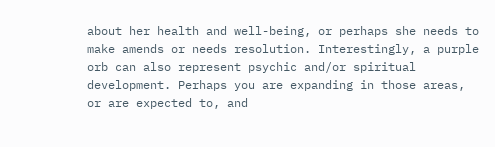about her health and well-being, or perhaps she needs to make amends or needs resolution. Interestingly, a purple orb can also represent psychic and/or spiritual development. Perhaps you are expanding in those areas, or are expected to, and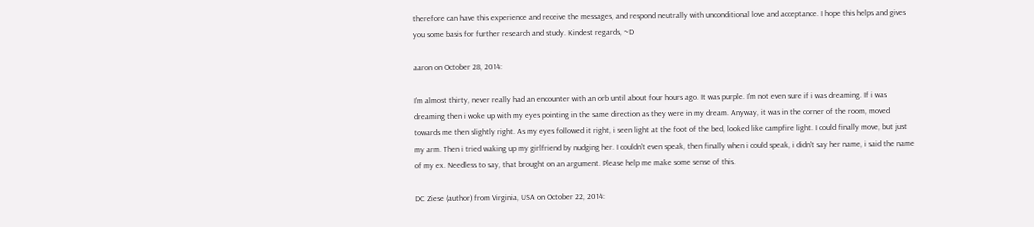therefore can have this experience and receive the messages, and respond neutrally with unconditional love and acceptance. I hope this helps and gives you some basis for further research and study. Kindest regards, ~D

aaron on October 28, 2014:

I'm almost thirty, never really had an encounter with an orb until about four hours ago. It was purple. I'm not even sure if i was dreaming. If i was dreaming then i woke up with my eyes pointing in the same direction as they were in my dream. Anyway, it was in the corner of the room, moved towards me then slightly right. As my eyes followed it right, i seen light at the foot of the bed, looked like campfire light. I could finally move, but just my arm. Then i tried waking up my girlfriend by nudging her. I couldn't even speak, then finally when i could speak, i didn't say her name, i said the name of my ex. Needless to say, that brought on an argument. Please help me make some sense of this.

DC Ziese (author) from Virginia, USA on October 22, 2014: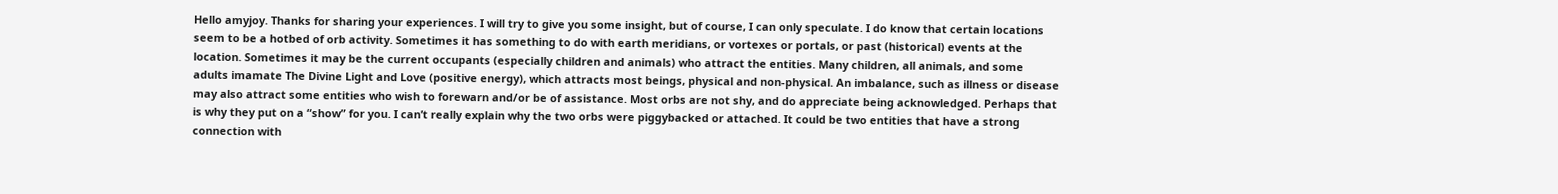Hello amyjoy. Thanks for sharing your experiences. I will try to give you some insight, but of course, I can only speculate. I do know that certain locations seem to be a hotbed of orb activity. Sometimes it has something to do with earth meridians, or vortexes or portals, or past (historical) events at the location. Sometimes it may be the current occupants (especially children and animals) who attract the entities. Many children, all animals, and some adults imamate The Divine Light and Love (positive energy), which attracts most beings, physical and non-physical. An imbalance, such as illness or disease may also attract some entities who wish to forewarn and/or be of assistance. Most orbs are not shy, and do appreciate being acknowledged. Perhaps that is why they put on a “show” for you. I can’t really explain why the two orbs were piggybacked or attached. It could be two entities that have a strong connection with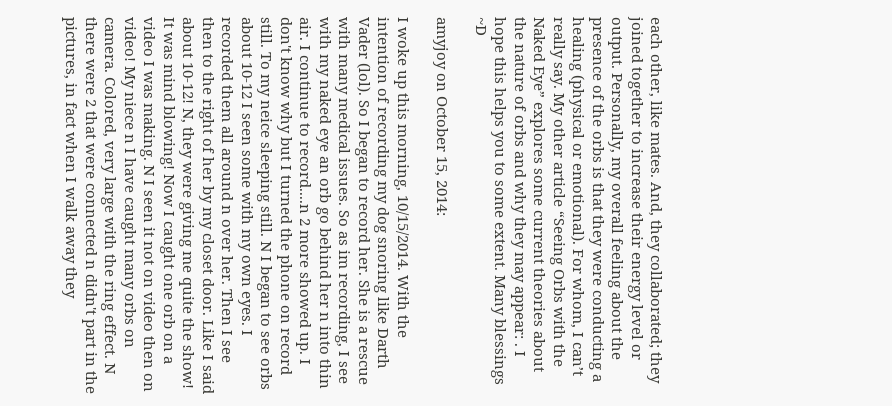each other, like mates. And, they collaborated; they joined together to increase their energy level or output. Personally, my overall feeling about the presence of the orbs is that they were conducting a healing (physical or emotional). For whom, I can’t really say. My other article “Seeing Orbs with the Naked Eye” explores some current theories about the nature of orbs and why they may appear: . I hope this helps you to some extent. Many blessings ~D

amyjoy on October 15, 2014:

I woke up this morning, 10/15/2014. With the intention of recording my dog snoring like Darth Vader (lol). So I began to record her. She is a rescue with many medical issues. So as im recording, I see with my naked eye an orb go behind her n into thin air. I continue to record....n 2 more showed up. I don't know why but I turned the phone on record still. To my neice sleeping still. N I began to see orbs about 10-12 I seen some with my own eyes. I recorded them all around n over her. Then I see then to the right of her by my closet door. Like I said about 10-12! N, they were giving me quite the show! It was mind blowing! Now I caught one orb on a video I was making. N I seen it not on video then on video! My niece n I have caught many orbs on camera. Colored, very large with the ring effect. N there were 2 that were connected n didn't part in the pictures, in fact when I walk away they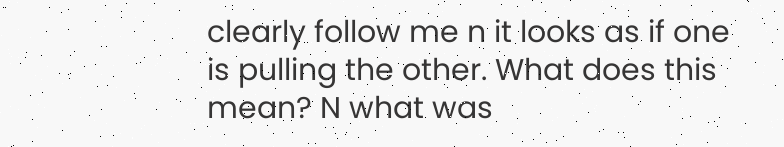clearly follow me n it looks as if one is pulling the other. What does this mean? N what was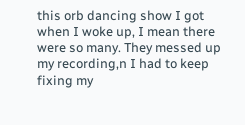this orb dancing show I got when I woke up, I mean there were so many. They messed up my recording,n I had to keep fixing my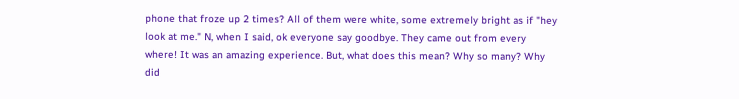phone that froze up 2 times? All of them were white, some extremely bright as if "hey look at me." N, when I said, ok everyone say goodbye. They came out from every where! It was an amazing experience. But, what does this mean? Why so many? Why did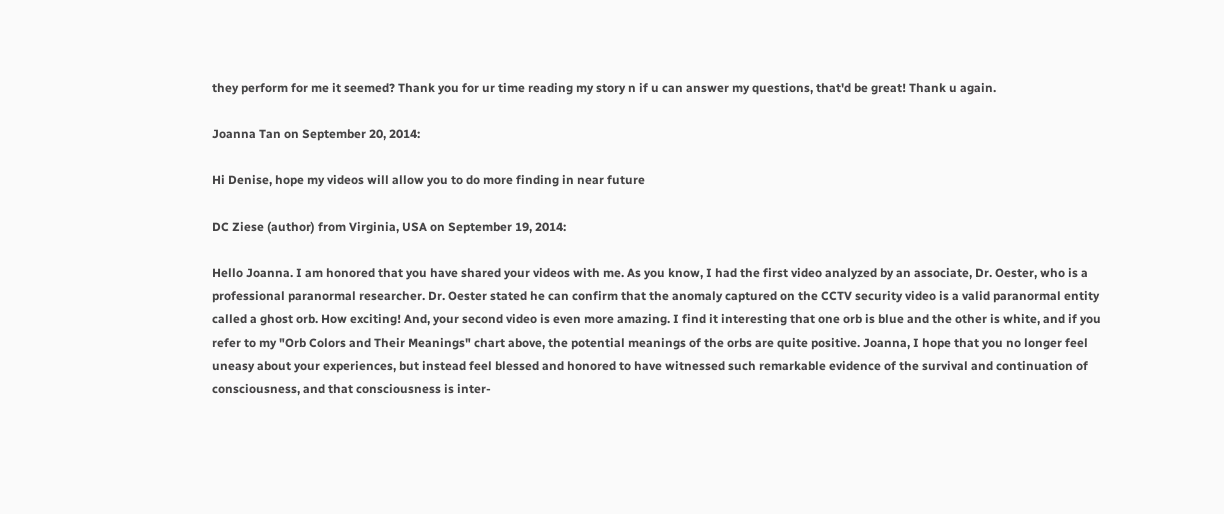they perform for me it seemed? Thank you for ur time reading my story n if u can answer my questions, that'd be great! Thank u again.

Joanna Tan on September 20, 2014:

Hi Denise, hope my videos will allow you to do more finding in near future

DC Ziese (author) from Virginia, USA on September 19, 2014:

Hello Joanna. I am honored that you have shared your videos with me. As you know, I had the first video analyzed by an associate, Dr. Oester, who is a professional paranormal researcher. Dr. Oester stated he can confirm that the anomaly captured on the CCTV security video is a valid paranormal entity called a ghost orb. How exciting! And, your second video is even more amazing. I find it interesting that one orb is blue and the other is white, and if you refer to my "Orb Colors and Their Meanings" chart above, the potential meanings of the orbs are quite positive. Joanna, I hope that you no longer feel uneasy about your experiences, but instead feel blessed and honored to have witnessed such remarkable evidence of the survival and continuation of consciousness, and that consciousness is inter-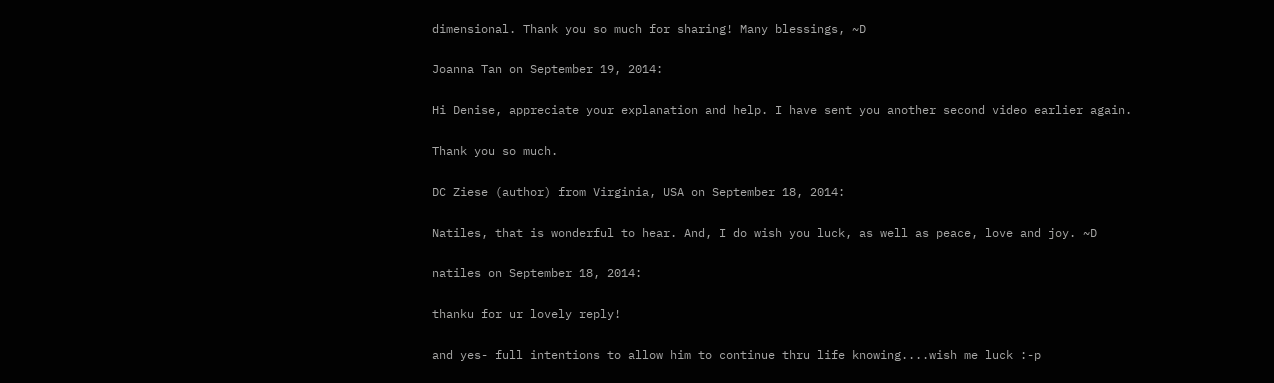dimensional. Thank you so much for sharing! Many blessings, ~D

Joanna Tan on September 19, 2014:

Hi Denise, appreciate your explanation and help. I have sent you another second video earlier again.

Thank you so much.

DC Ziese (author) from Virginia, USA on September 18, 2014:

Natiles, that is wonderful to hear. And, I do wish you luck, as well as peace, love and joy. ~D

natiles on September 18, 2014:

thanku for ur lovely reply!

and yes- full intentions to allow him to continue thru life knowing....wish me luck :-p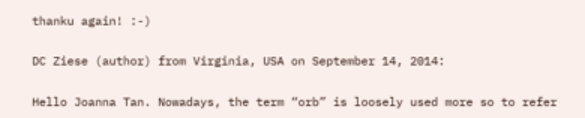thanku again! :-)

DC Ziese (author) from Virginia, USA on September 14, 2014:

Hello Joanna Tan. Nowadays, the term “orb” is loosely used more so to refer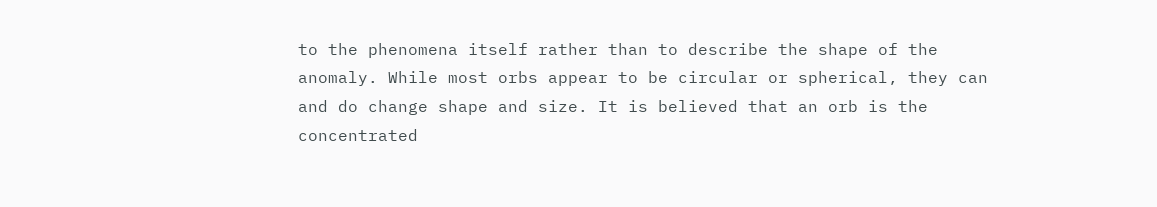to the phenomena itself rather than to describe the shape of the anomaly. While most orbs appear to be circular or spherical, they can and do change shape and size. It is believed that an orb is the concentrated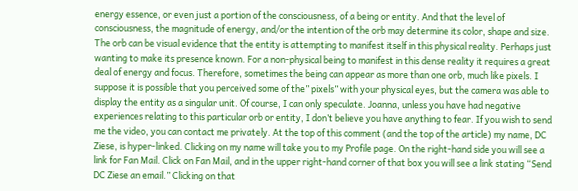energy essence, or even just a portion of the consciousness, of a being or entity. And that the level of consciousness, the magnitude of energy, and/or the intention of the orb may determine its color, shape and size. The orb can be visual evidence that the entity is attempting to manifest itself in this physical reality. Perhaps just wanting to make its presence known. For a non-physical being to manifest in this dense reality it requires a great deal of energy and focus. Therefore, sometimes the being can appear as more than one orb, much like pixels. I suppose it is possible that you perceived some of the” pixels” with your physical eyes, but the camera was able to display the entity as a singular unit. Of course, I can only speculate. Joanna, unless you have had negative experiences relating to this particular orb or entity, I don’t believe you have anything to fear. If you wish to send me the video, you can contact me privately. At the top of this comment (and the top of the article) my name, DC Ziese, is hyper-linked. Clicking on my name will take you to my Profile page. On the right-hand side you will see a link for Fan Mail. Click on Fan Mail, and in the upper right-hand corner of that box you will see a link stating “Send DC Ziese an email.” Clicking on that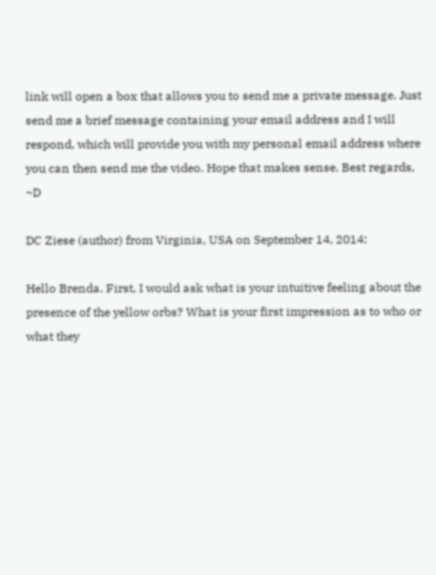link will open a box that allows you to send me a private message. Just send me a brief message containing your email address and I will respond, which will provide you with my personal email address where you can then send me the video. Hope that makes sense. Best regards, ~D

DC Ziese (author) from Virginia, USA on September 14, 2014:

Hello Brenda. First, I would ask what is your intuitive feeling about the presence of the yellow orbs? What is your first impression as to who or what they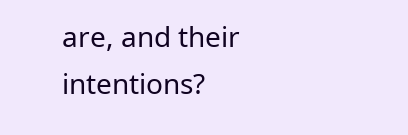are, and their intentions?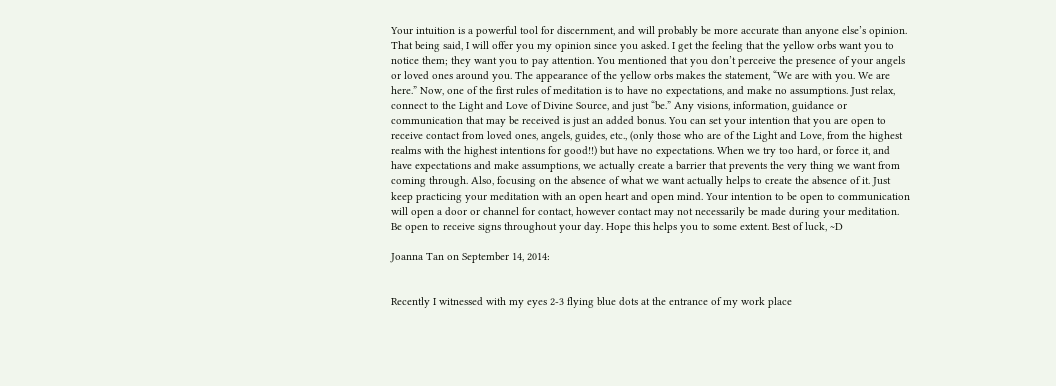Your intuition is a powerful tool for discernment, and will probably be more accurate than anyone else’s opinion. That being said, I will offer you my opinion since you asked. I get the feeling that the yellow orbs want you to notice them; they want you to pay attention. You mentioned that you don’t perceive the presence of your angels or loved ones around you. The appearance of the yellow orbs makes the statement, “We are with you. We are here.” Now, one of the first rules of meditation is to have no expectations, and make no assumptions. Just relax, connect to the Light and Love of Divine Source, and just “be.” Any visions, information, guidance or communication that may be received is just an added bonus. You can set your intention that you are open to receive contact from loved ones, angels, guides, etc., (only those who are of the Light and Love, from the highest realms with the highest intentions for good!!) but have no expectations. When we try too hard, or force it, and have expectations and make assumptions, we actually create a barrier that prevents the very thing we want from coming through. Also, focusing on the absence of what we want actually helps to create the absence of it. Just keep practicing your meditation with an open heart and open mind. Your intention to be open to communication will open a door or channel for contact, however contact may not necessarily be made during your meditation. Be open to receive signs throughout your day. Hope this helps you to some extent. Best of luck, ~D

Joanna Tan on September 14, 2014:


Recently I witnessed with my eyes 2-3 flying blue dots at the entrance of my work place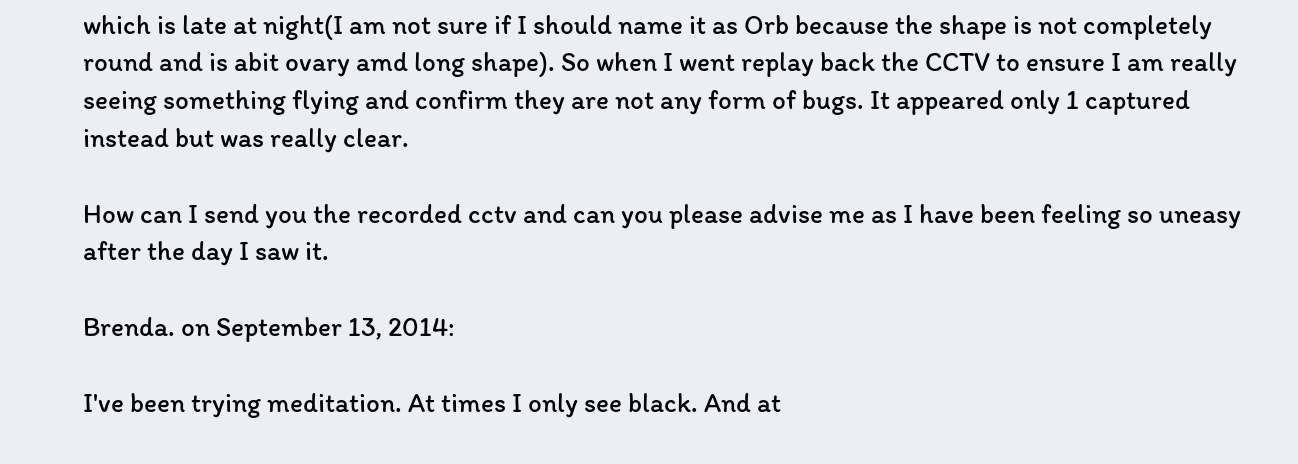which is late at night(I am not sure if I should name it as Orb because the shape is not completely round and is abit ovary amd long shape). So when I went replay back the CCTV to ensure I am really seeing something flying and confirm they are not any form of bugs. It appeared only 1 captured instead but was really clear.

How can I send you the recorded cctv and can you please advise me as I have been feeling so uneasy after the day I saw it.

Brenda. on September 13, 2014:

I've been trying meditation. At times I only see black. And at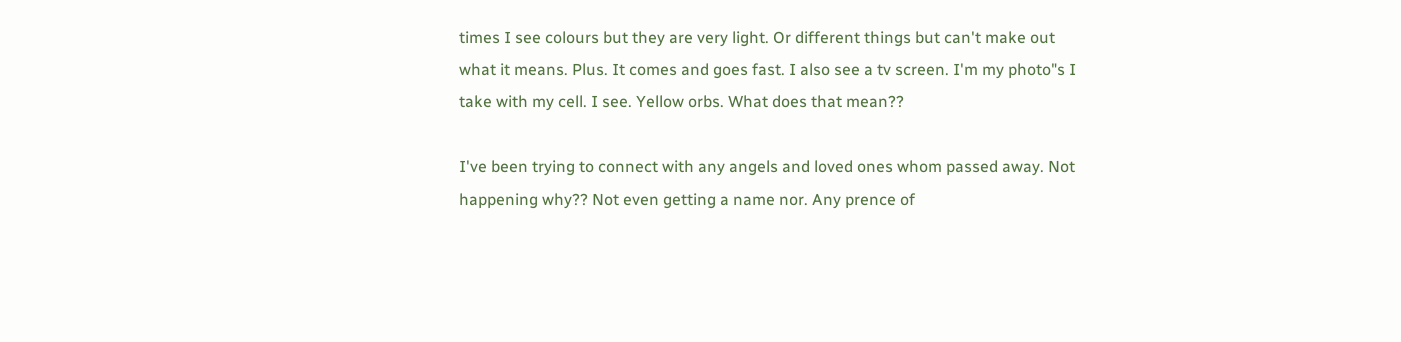times I see colours but they are very light. Or different things but can't make out what it means. Plus. It comes and goes fast. I also see a tv screen. I'm my photo"s I take with my cell. I see. Yellow orbs. What does that mean??

I've been trying to connect with any angels and loved ones whom passed away. Not happening why?? Not even getting a name nor. Any prence of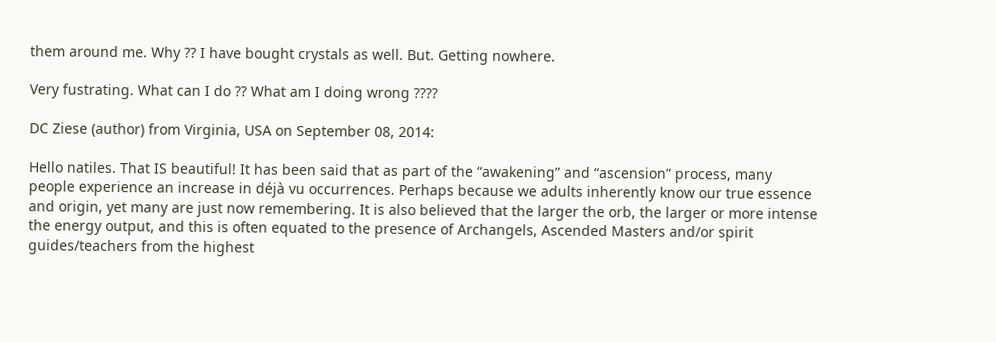them around me. Why ?? I have bought crystals as well. But. Getting nowhere.

Very fustrating. What can I do ?? What am I doing wrong ????

DC Ziese (author) from Virginia, USA on September 08, 2014:

Hello natiles. That IS beautiful! It has been said that as part of the “awakening” and “ascension” process, many people experience an increase in déjà vu occurrences. Perhaps because we adults inherently know our true essence and origin, yet many are just now remembering. It is also believed that the larger the orb, the larger or more intense the energy output, and this is often equated to the presence of Archangels, Ascended Masters and/or spirit guides/teachers from the highest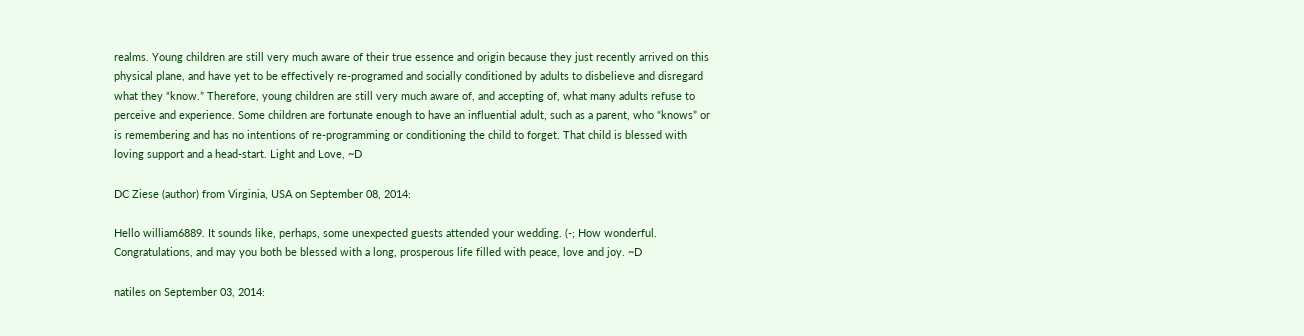realms. Young children are still very much aware of their true essence and origin because they just recently arrived on this physical plane, and have yet to be effectively re-programed and socially conditioned by adults to disbelieve and disregard what they “know.” Therefore, young children are still very much aware of, and accepting of, what many adults refuse to perceive and experience. Some children are fortunate enough to have an influential adult, such as a parent, who “knows” or is remembering and has no intentions of re-programming or conditioning the child to forget. That child is blessed with loving support and a head-start. Light and Love, ~D

DC Ziese (author) from Virginia, USA on September 08, 2014:

Hello william6889. It sounds like, perhaps, some unexpected guests attended your wedding. (-; How wonderful. Congratulations, and may you both be blessed with a long, prosperous life filled with peace, love and joy. ~D

natiles on September 03, 2014: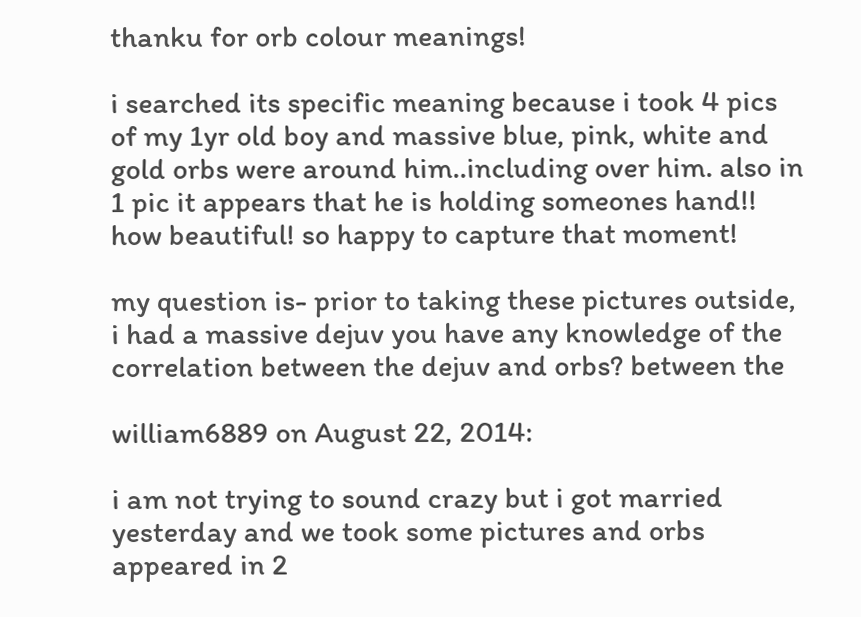thanku for orb colour meanings!

i searched its specific meaning because i took 4 pics of my 1yr old boy and massive blue, pink, white and gold orbs were around him..including over him. also in 1 pic it appears that he is holding someones hand!! how beautiful! so happy to capture that moment!

my question is- prior to taking these pictures outside, i had a massive dejuv you have any knowledge of the correlation between the dejuv and orbs? between the

william6889 on August 22, 2014:

i am not trying to sound crazy but i got married yesterday and we took some pictures and orbs appeared in 2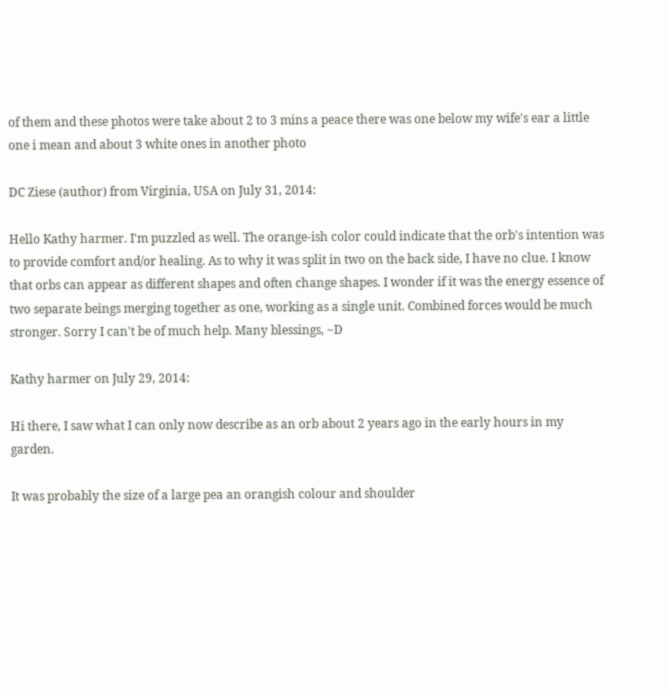of them and these photos were take about 2 to 3 mins a peace there was one below my wife's ear a little one i mean and about 3 white ones in another photo

DC Ziese (author) from Virginia, USA on July 31, 2014:

Hello Kathy harmer. I'm puzzled as well. The orange-ish color could indicate that the orb's intention was to provide comfort and/or healing. As to why it was split in two on the back side, I have no clue. I know that orbs can appear as different shapes and often change shapes. I wonder if it was the energy essence of two separate beings merging together as one, working as a single unit. Combined forces would be much stronger. Sorry I can't be of much help. Many blessings, ~D

Kathy harmer on July 29, 2014:

Hi there, I saw what I can only now describe as an orb about 2 years ago in the early hours in my garden.

It was probably the size of a large pea an orangish colour and shoulder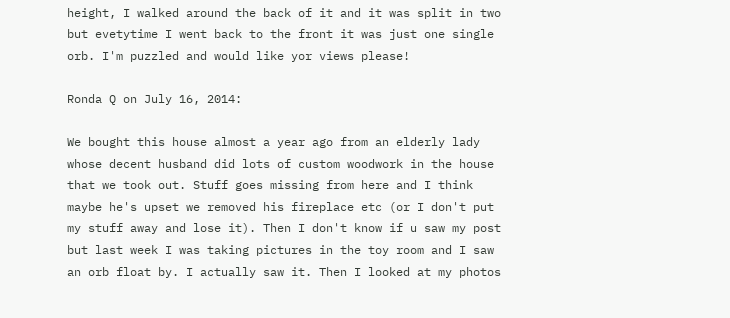height, I walked around the back of it and it was split in two but evetytime I went back to the front it was just one single orb. I'm puzzled and would like yor views please!

Ronda Q on July 16, 2014:

We bought this house almost a year ago from an elderly lady whose decent husband did lots of custom woodwork in the house that we took out. Stuff goes missing from here and I think maybe he's upset we removed his fireplace etc (or I don't put my stuff away and lose it). Then I don't know if u saw my post but last week I was taking pictures in the toy room and I saw an orb float by. I actually saw it. Then I looked at my photos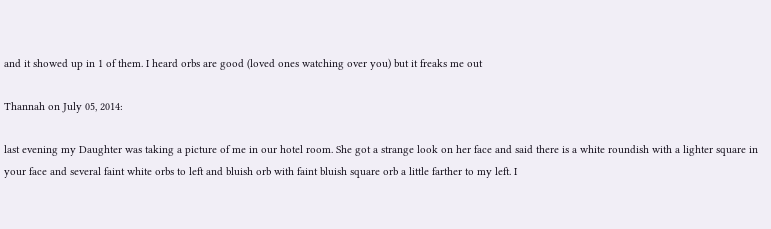and it showed up in 1 of them. I heard orbs are good (loved ones watching over you) but it freaks me out

Thannah on July 05, 2014:

last evening my Daughter was taking a picture of me in our hotel room. She got a strange look on her face and said there is a white roundish with a lighter square in your face and several faint white orbs to left and bluish orb with faint bluish square orb a little farther to my left. I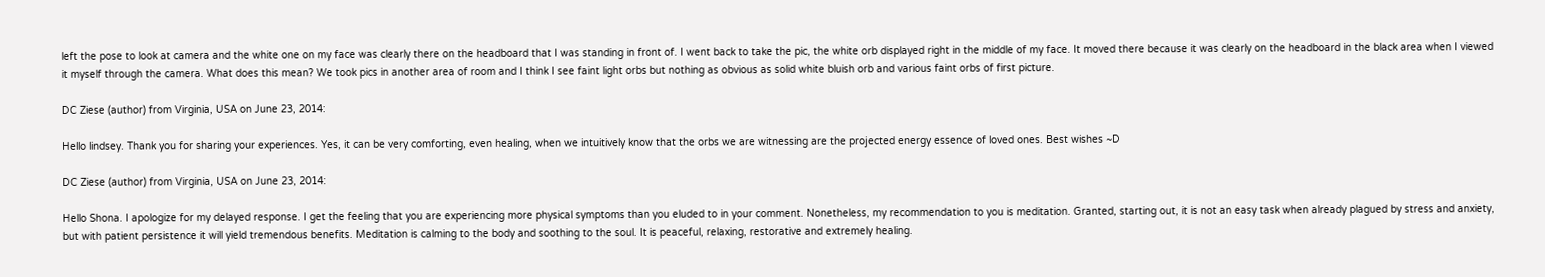left the pose to look at camera and the white one on my face was clearly there on the headboard that I was standing in front of. I went back to take the pic, the white orb displayed right in the middle of my face. It moved there because it was clearly on the headboard in the black area when I viewed it myself through the camera. What does this mean? We took pics in another area of room and I think I see faint light orbs but nothing as obvious as solid white bluish orb and various faint orbs of first picture.

DC Ziese (author) from Virginia, USA on June 23, 2014:

Hello lindsey. Thank you for sharing your experiences. Yes, it can be very comforting, even healing, when we intuitively know that the orbs we are witnessing are the projected energy essence of loved ones. Best wishes ~D

DC Ziese (author) from Virginia, USA on June 23, 2014:

Hello Shona. I apologize for my delayed response. I get the feeling that you are experiencing more physical symptoms than you eluded to in your comment. Nonetheless, my recommendation to you is meditation. Granted, starting out, it is not an easy task when already plagued by stress and anxiety, but with patient persistence it will yield tremendous benefits. Meditation is calming to the body and soothing to the soul. It is peaceful, relaxing, restorative and extremely healing.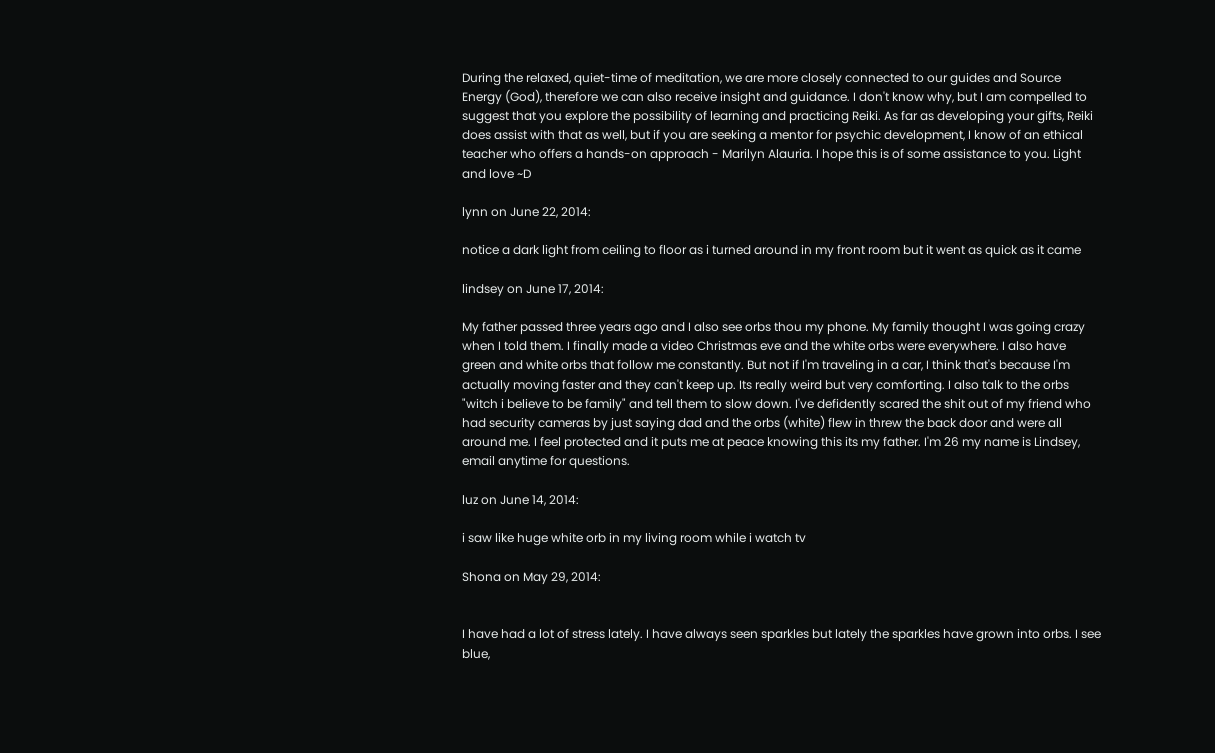During the relaxed, quiet-time of meditation, we are more closely connected to our guides and Source Energy (God), therefore we can also receive insight and guidance. I don't know why, but I am compelled to suggest that you explore the possibility of learning and practicing Reiki. As far as developing your gifts, Reiki does assist with that as well, but if you are seeking a mentor for psychic development, I know of an ethical teacher who offers a hands-on approach - Marilyn Alauria. I hope this is of some assistance to you. Light and love ~D

lynn on June 22, 2014:

notice a dark light from ceiling to floor as i turned around in my front room but it went as quick as it came

lindsey on June 17, 2014:

My father passed three years ago and I also see orbs thou my phone. My family thought I was going crazy when I told them. I finally made a video Christmas eve and the white orbs were everywhere. I also have green and white orbs that follow me constantly. But not if I'm traveling in a car, I think that's because I'm actually moving faster and they can't keep up. Its really weird but very comforting. I also talk to the orbs "witch i believe to be family" and tell them to slow down. I've defidently scared the shit out of my friend who had security cameras by just saying dad and the orbs (white) flew in threw the back door and were all around me. I feel protected and it puts me at peace knowing this its my father. I'm 26 my name is Lindsey, email anytime for questions.

luz on June 14, 2014:

i saw like huge white orb in my living room while i watch tv

Shona on May 29, 2014:


I have had a lot of stress lately. I have always seen sparkles but lately the sparkles have grown into orbs. I see blue,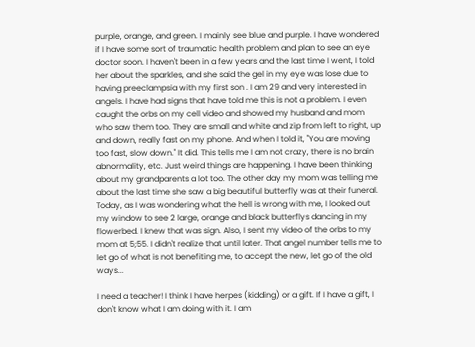purple, orange, and green. I mainly see blue and purple. I have wondered if I have some sort of traumatic health problem and plan to see an eye doctor soon. I haven't been in a few years and the last time I went, I told her about the sparkles, and she said the gel in my eye was lose due to having preeclampsia with my first son . I am 29 and very interested in angels. I have had signs that have told me this is not a problem. I even caught the orbs on my cell video and showed my husband and mom who saw them too. They are small and white and zip from left to right, up and down, really fast on my phone. And when I told it, "You are moving too fast, slow down." It did. This tells me I am not crazy, there is no brain abnormality, etc. Just weird things are happening. I have been thinking about my grandparents a lot too. The other day my mom was telling me about the last time she saw a big beautiful butterfly was at their funeral. Today, as I was wondering what the hell is wrong with me, I looked out my window to see 2 large, orange and black butterflys dancing in my flowerbed. I knew that was sign. Also, I sent my video of the orbs to my mom at 5;55. I didn't realize that until later. That angel number tells me to let go of what is not benefiting me, to accept the new, let go of the old ways...

I need a teacher! I think I have herpes (kidding) or a gift. If I have a gift, I don't know what I am doing with it. I am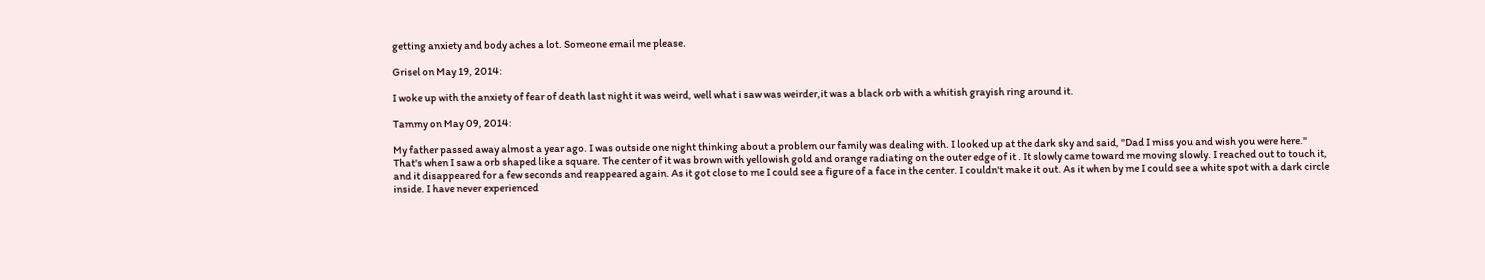getting anxiety and body aches a lot. Someone email me please.

Grisel on May 19, 2014:

I woke up with the anxiety of fear of death last night it was weird, well what i saw was weirder,it was a black orb with a whitish grayish ring around it.

Tammy on May 09, 2014:

My father passed away almost a year ago. I was outside one night thinking about a problem our family was dealing with. I looked up at the dark sky and said, "Dad I miss you and wish you were here." That's when I saw a orb shaped like a square. The center of it was brown with yellowish gold and orange radiating on the outer edge of it . It slowly came toward me moving slowly. I reached out to touch it, and it disappeared for a few seconds and reappeared again. As it got close to me I could see a figure of a face in the center. I couldn't make it out. As it when by me I could see a white spot with a dark circle inside. I have never experienced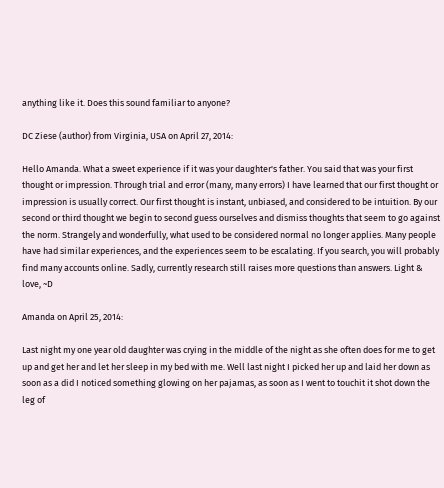anything like it. Does this sound familiar to anyone?

DC Ziese (author) from Virginia, USA on April 27, 2014:

Hello Amanda. What a sweet experience if it was your daughter's father. You said that was your first thought or impression. Through trial and error (many, many errors) I have learned that our first thought or impression is usually correct. Our first thought is instant, unbiased, and considered to be intuition. By our second or third thought we begin to second guess ourselves and dismiss thoughts that seem to go against the norm. Strangely and wonderfully, what used to be considered normal no longer applies. Many people have had similar experiences, and the experiences seem to be escalating. If you search, you will probably find many accounts online. Sadly, currently research still raises more questions than answers. Light & love, ~D

Amanda on April 25, 2014:

Last night my one year old daughter was crying in the middle of the night as she often does for me to get up and get her and let her sleep in my bed with me. Well last night I picked her up and laid her down as soon as a did I noticed something glowing on her pajamas, as soon as I went to touchit it shot down the leg of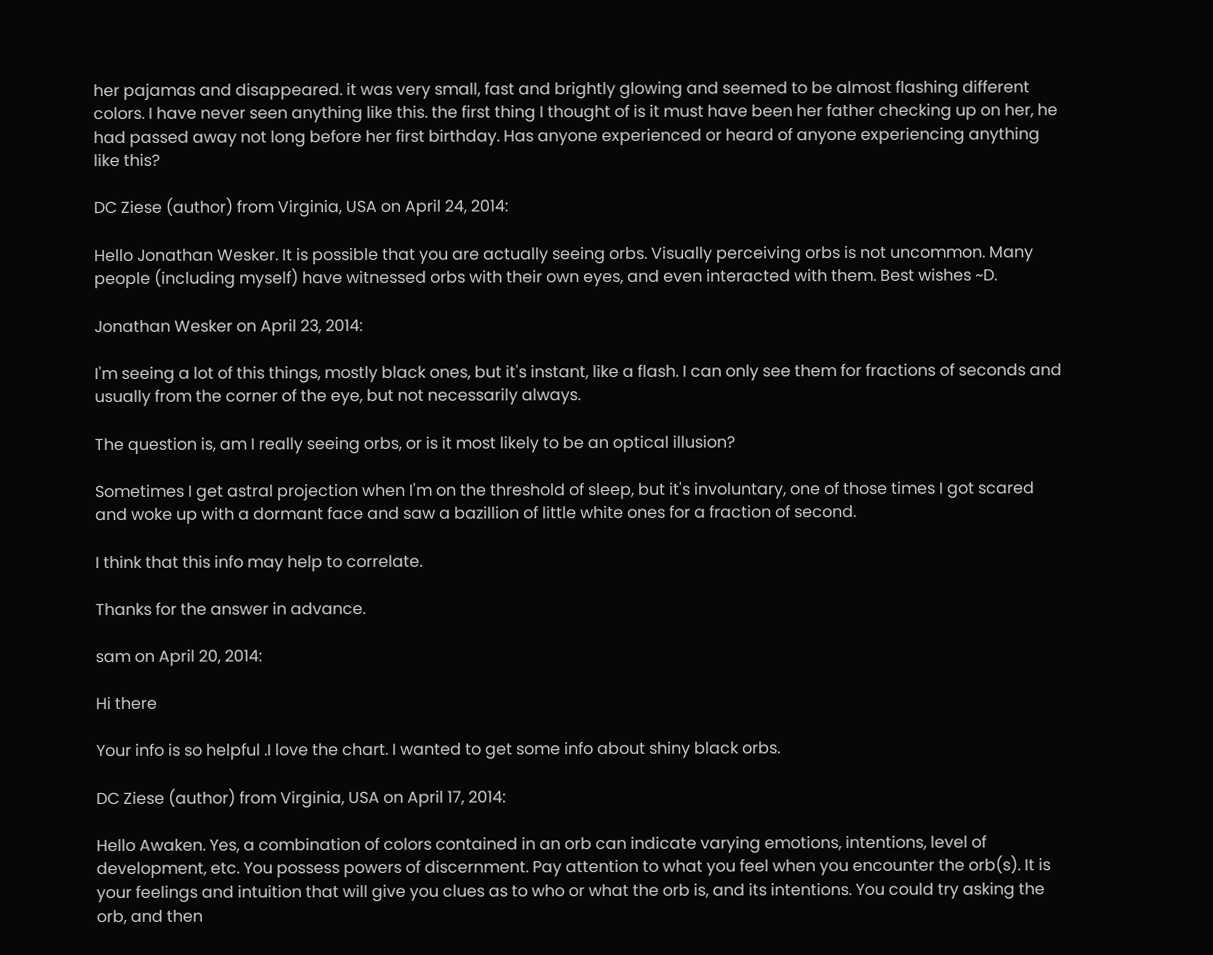her pajamas and disappeared. it was very small, fast and brightly glowing and seemed to be almost flashing different colors. I have never seen anything like this. the first thing I thought of is it must have been her father checking up on her, he had passed away not long before her first birthday. Has anyone experienced or heard of anyone experiencing anything like this?

DC Ziese (author) from Virginia, USA on April 24, 2014:

Hello Jonathan Wesker. It is possible that you are actually seeing orbs. Visually perceiving orbs is not uncommon. Many people (including myself) have witnessed orbs with their own eyes, and even interacted with them. Best wishes ~D.

Jonathan Wesker on April 23, 2014:

I'm seeing a lot of this things, mostly black ones, but it's instant, like a flash. I can only see them for fractions of seconds and usually from the corner of the eye, but not necessarily always.

The question is, am I really seeing orbs, or is it most likely to be an optical illusion?

Sometimes I get astral projection when I'm on the threshold of sleep, but it's involuntary, one of those times I got scared and woke up with a dormant face and saw a bazillion of little white ones for a fraction of second.

I think that this info may help to correlate.

Thanks for the answer in advance.

sam on April 20, 2014:

Hi there

Your info is so helpful .I love the chart. I wanted to get some info about shiny black orbs.

DC Ziese (author) from Virginia, USA on April 17, 2014:

Hello Awaken. Yes, a combination of colors contained in an orb can indicate varying emotions, intentions, level of development, etc. You possess powers of discernment. Pay attention to what you feel when you encounter the orb(s). It is your feelings and intuition that will give you clues as to who or what the orb is, and its intentions. You could try asking the orb, and then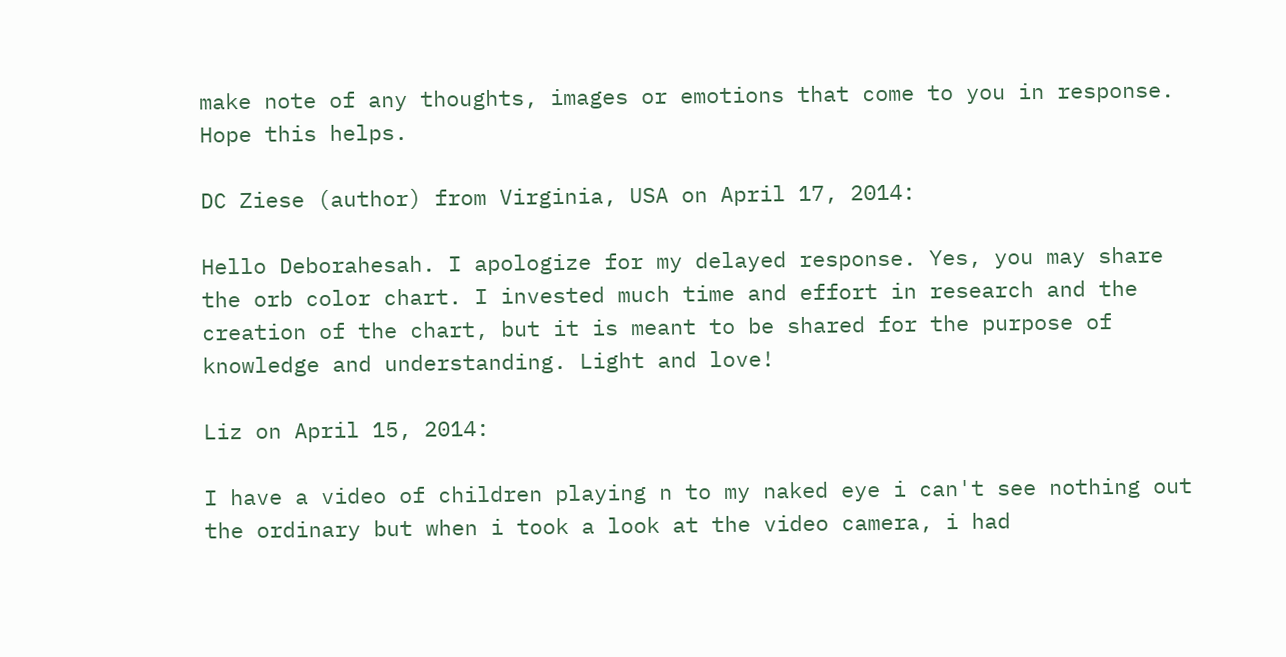make note of any thoughts, images or emotions that come to you in response. Hope this helps.

DC Ziese (author) from Virginia, USA on April 17, 2014:

Hello Deborahesah. I apologize for my delayed response. Yes, you may share the orb color chart. I invested much time and effort in research and the creation of the chart, but it is meant to be shared for the purpose of knowledge and understanding. Light and love!

Liz on April 15, 2014:

I have a video of children playing n to my naked eye i can't see nothing out the ordinary but when i took a look at the video camera, i had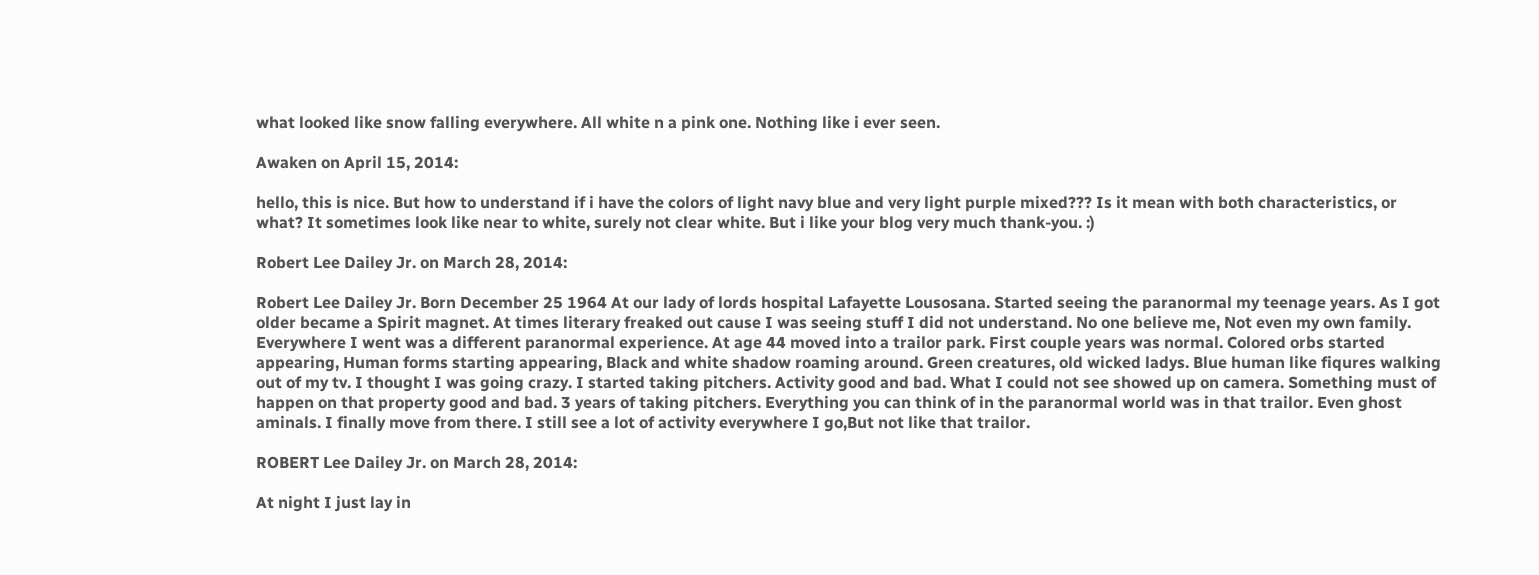what looked like snow falling everywhere. All white n a pink one. Nothing like i ever seen.

Awaken on April 15, 2014:

hello, this is nice. But how to understand if i have the colors of light navy blue and very light purple mixed??? Is it mean with both characteristics, or what? It sometimes look like near to white, surely not clear white. But i like your blog very much thank-you. :)

Robert Lee Dailey Jr. on March 28, 2014:

Robert Lee Dailey Jr. Born December 25 1964 At our lady of lords hospital Lafayette Lousosana. Started seeing the paranormal my teenage years. As I got older became a Spirit magnet. At times literary freaked out cause I was seeing stuff I did not understand. No one believe me, Not even my own family. Everywhere I went was a different paranormal experience. At age 44 moved into a trailor park. First couple years was normal. Colored orbs started appearing, Human forms starting appearing, Black and white shadow roaming around. Green creatures, old wicked ladys. Blue human like fiqures walking out of my tv. I thought I was going crazy. I started taking pitchers. Activity good and bad. What I could not see showed up on camera. Something must of happen on that property good and bad. 3 years of taking pitchers. Everything you can think of in the paranormal world was in that trailor. Even ghost aminals. I finally move from there. I still see a lot of activity everywhere I go,But not like that trailor.

ROBERT Lee Dailey Jr. on March 28, 2014:

At night I just lay in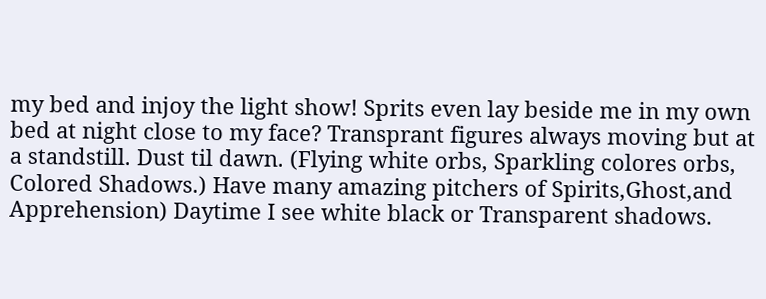my bed and injoy the light show! Sprits even lay beside me in my own bed at night close to my face? Transprant figures always moving but at a standstill. Dust til dawn. (Flying white orbs, Sparkling colores orbs, Colored Shadows.) Have many amazing pitchers of Spirits,Ghost,and Apprehension) Daytime I see white black or Transparent shadows.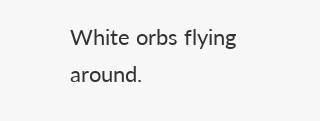White orbs flying around.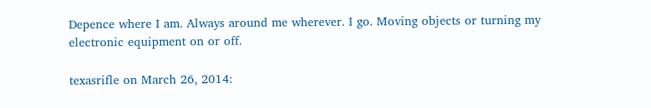Depence where I am. Always around me wherever. I go. Moving objects or turning my electronic equipment on or off.

texasrifle on March 26, 2014: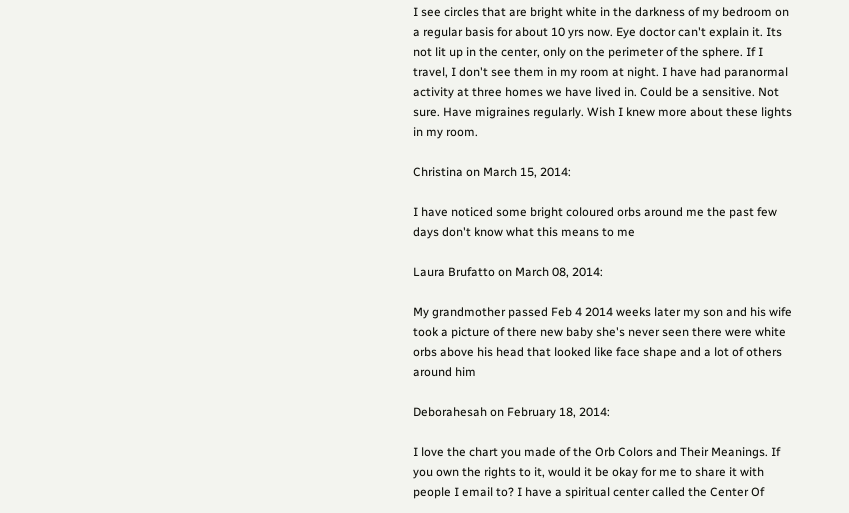I see circles that are bright white in the darkness of my bedroom on a regular basis for about 10 yrs now. Eye doctor can't explain it. Its not lit up in the center, only on the perimeter of the sphere. If I travel, I don't see them in my room at night. I have had paranormal activity at three homes we have lived in. Could be a sensitive. Not sure. Have migraines regularly. Wish I knew more about these lights in my room.

Christina on March 15, 2014:

I have noticed some bright coloured orbs around me the past few days don't know what this means to me

Laura Brufatto on March 08, 2014:

My grandmother passed Feb 4 2014 weeks later my son and his wife took a picture of there new baby she's never seen there were white orbs above his head that looked like face shape and a lot of others around him

Deborahesah on February 18, 2014:

I love the chart you made of the Orb Colors and Their Meanings. If you own the rights to it, would it be okay for me to share it with people I email to? I have a spiritual center called the Center Of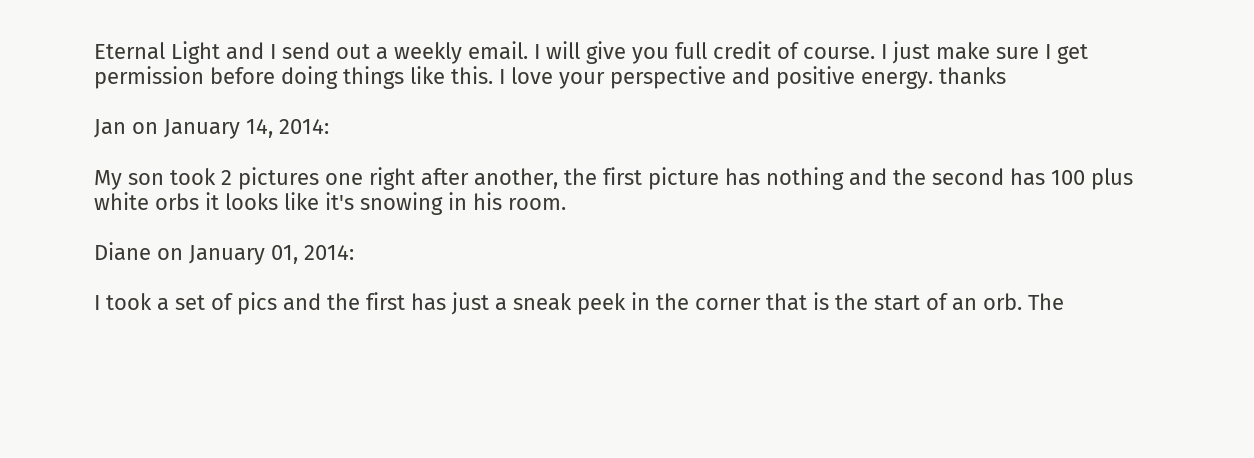Eternal Light and I send out a weekly email. I will give you full credit of course. I just make sure I get permission before doing things like this. I love your perspective and positive energy. thanks

Jan on January 14, 2014:

My son took 2 pictures one right after another, the first picture has nothing and the second has 100 plus white orbs it looks like it's snowing in his room.

Diane on January 01, 2014:

I took a set of pics and the first has just a sneak peek in the corner that is the start of an orb. The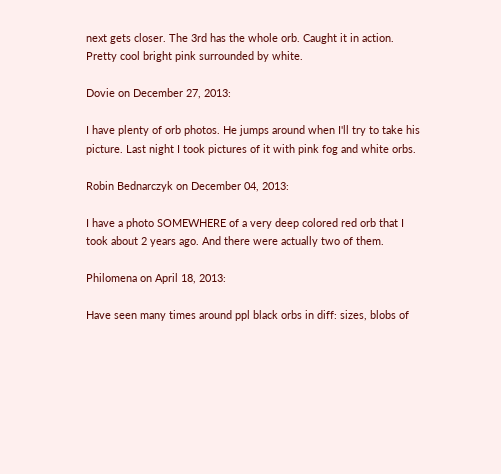next gets closer. The 3rd has the whole orb. Caught it in action. Pretty cool bright pink surrounded by white.

Dovie on December 27, 2013:

I have plenty of orb photos. He jumps around when I'll try to take his picture. Last night I took pictures of it with pink fog and white orbs.

Robin Bednarczyk on December 04, 2013:

I have a photo SOMEWHERE of a very deep colored red orb that I took about 2 years ago. And there were actually two of them.

Philomena on April 18, 2013:

Have seen many times around ppl black orbs in diff: sizes, blobs of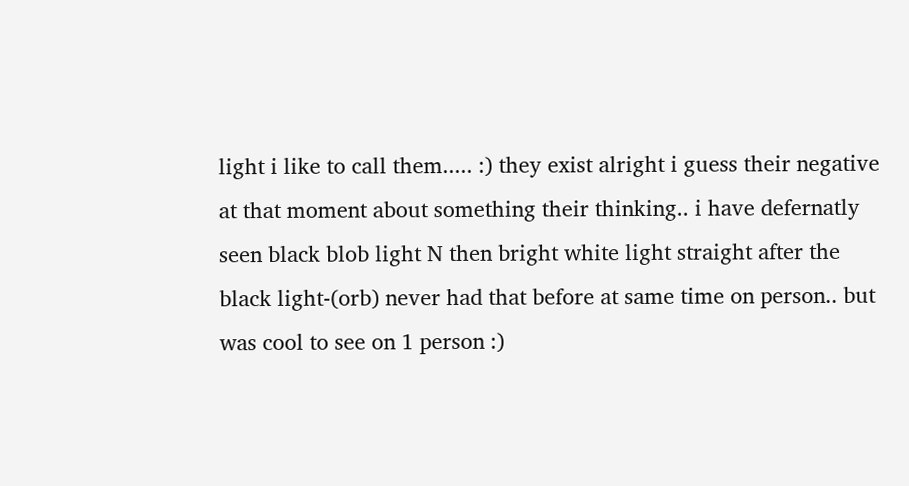light i like to call them..... :) they exist alright i guess their negative at that moment about something their thinking.. i have defernatly seen black blob light N then bright white light straight after the black light-(orb) never had that before at same time on person.. but was cool to see on 1 person :)